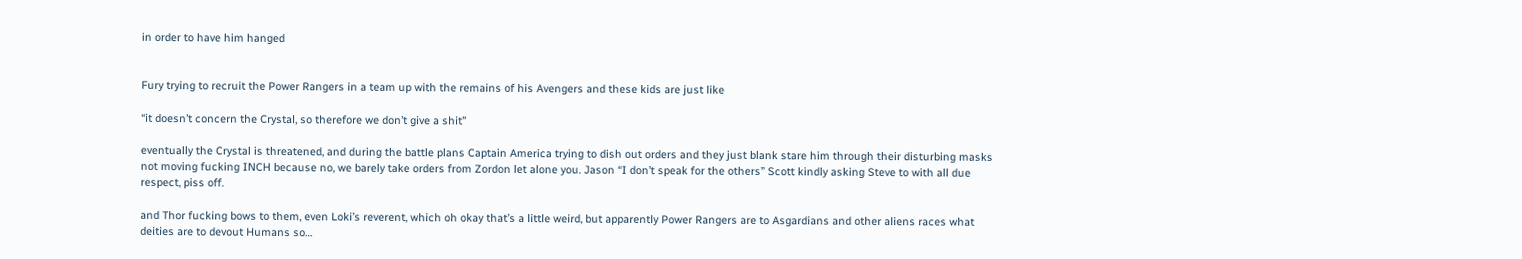in order to have him hanged


Fury trying to recruit the Power Rangers in a team up with the remains of his Avengers and these kids are just like

“it doesn’t concern the Crystal, so therefore we don’t give a shit”

eventually the Crystal is threatened, and during the battle plans Captain America trying to dish out orders and they just blank stare him through their disturbing masks not moving fucking INCH because no, we barely take orders from Zordon let alone you. Jason “I don’t speak for the others” Scott kindly asking Steve to with all due respect, piss off.

and Thor fucking bows to them, even Loki’s reverent, which oh okay that’s a little weird, but apparently Power Rangers are to Asgardians and other aliens races what deities are to devout Humans so…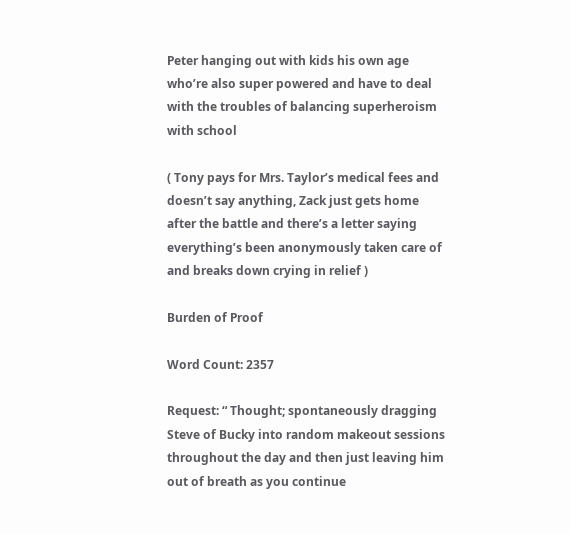Peter hanging out with kids his own age who’re also super powered and have to deal with the troubles of balancing superheroism with school

( Tony pays for Mrs. Taylor’s medical fees and doesn’t say anything, Zack just gets home after the battle and there’s a letter saying everything’s been anonymously taken care of and breaks down crying in relief )

Burden of Proof

Word Count: 2357

Request: “ Thought; spontaneously dragging Steve of Bucky into random makeout sessions throughout the day and then just leaving him out of breath as you continue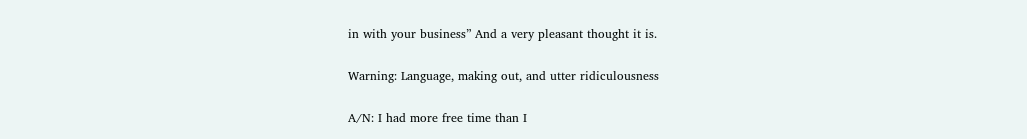in with your business” And a very pleasant thought it is.

Warning: Language, making out, and utter ridiculousness

A/N: I had more free time than I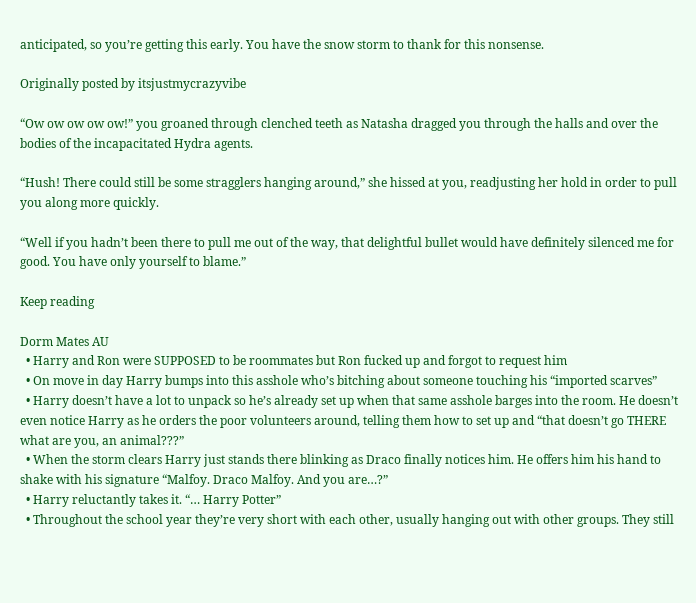anticipated, so you’re getting this early. You have the snow storm to thank for this nonsense.

Originally posted by itsjustmycrazyvibe

“Ow ow ow ow ow!” you groaned through clenched teeth as Natasha dragged you through the halls and over the bodies of the incapacitated Hydra agents.

“Hush! There could still be some stragglers hanging around,” she hissed at you, readjusting her hold in order to pull you along more quickly.

“Well if you hadn’t been there to pull me out of the way, that delightful bullet would have definitely silenced me for good. You have only yourself to blame.”

Keep reading

Dorm Mates AU
  • Harry and Ron were SUPPOSED to be roommates but Ron fucked up and forgot to request him
  • On move in day Harry bumps into this asshole who’s bitching about someone touching his “imported scarves”
  • Harry doesn’t have a lot to unpack so he’s already set up when that same asshole barges into the room. He doesn’t even notice Harry as he orders the poor volunteers around, telling them how to set up and “that doesn’t go THERE what are you, an animal???”
  • When the storm clears Harry just stands there blinking as Draco finally notices him. He offers him his hand to shake with his signature “Malfoy. Draco Malfoy. And you are…?”
  • Harry reluctantly takes it. “… Harry Potter”
  • Throughout the school year they’re very short with each other, usually hanging out with other groups. They still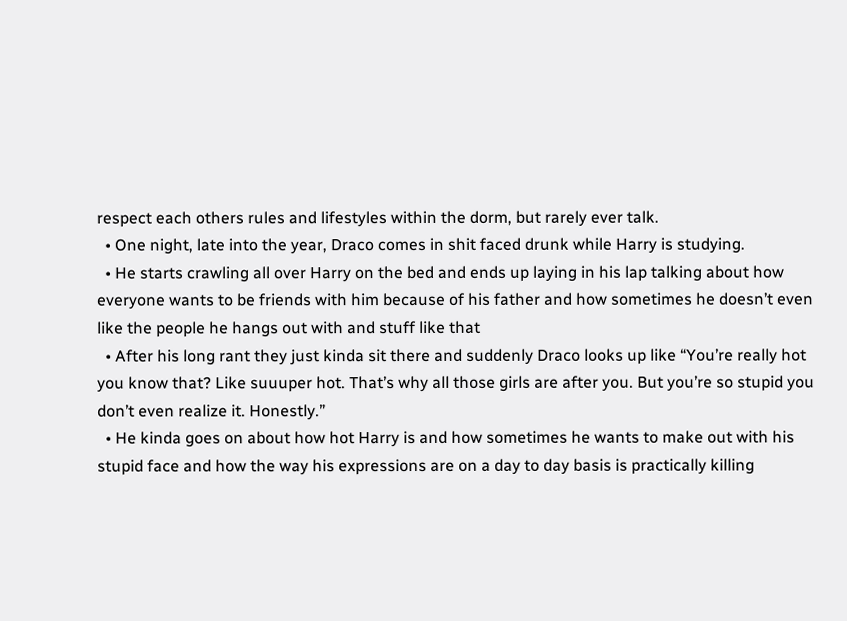respect each others rules and lifestyles within the dorm, but rarely ever talk.
  • One night, late into the year, Draco comes in shit faced drunk while Harry is studying.
  • He starts crawling all over Harry on the bed and ends up laying in his lap talking about how everyone wants to be friends with him because of his father and how sometimes he doesn’t even like the people he hangs out with and stuff like that
  • After his long rant they just kinda sit there and suddenly Draco looks up like “You’re really hot you know that? Like suuuper hot. That’s why all those girls are after you. But you’re so stupid you don’t even realize it. Honestly.”
  • He kinda goes on about how hot Harry is and how sometimes he wants to make out with his stupid face and how the way his expressions are on a day to day basis is practically killing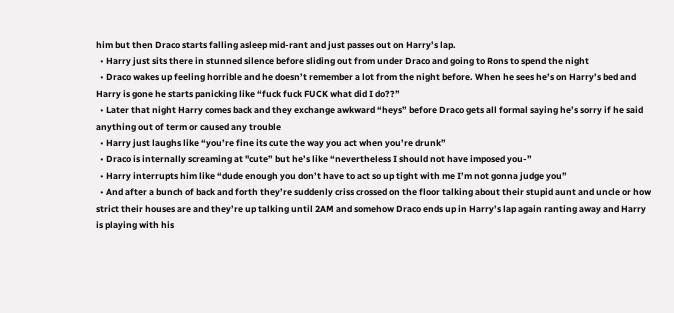him but then Draco starts falling asleep mid-rant and just passes out on Harry’s lap.
  • Harry just sits there in stunned silence before sliding out from under Draco and going to Rons to spend the night
  • Draco wakes up feeling horrible and he doesn’t remember a lot from the night before. When he sees he’s on Harry’s bed and Harry is gone he starts panicking like “fuck fuck FUCK what did I do??”
  • Later that night Harry comes back and they exchange awkward “heys” before Draco gets all formal saying he’s sorry if he said anything out of term or caused any trouble
  • Harry just laughs like “you’re fine its cute the way you act when you’re drunk”
  • Draco is internally screaming at "cute” but he’s like “nevertheless I should not have imposed you-”
  • Harry interrupts him like “dude enough you don’t have to act so up tight with me I’m not gonna judge you”
  • And after a bunch of back and forth they’re suddenly criss crossed on the floor talking about their stupid aunt and uncle or how strict their houses are and they’re up talking until 2AM and somehow Draco ends up in Harry’s lap again ranting away and Harry is playing with his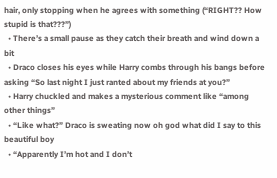hair, only stopping when he agrees with something (“RIGHT?? How stupid is that???”)
  • There’s a small pause as they catch their breath and wind down a bit
  • Draco closes his eyes while Harry combs through his bangs before asking “So last night I just ranted about my friends at you?”
  • Harry chuckled and makes a mysterious comment like “among other things”
  • “Like what?” Draco is sweating now oh god what did I say to this beautiful boy
  • “Apparently I’m hot and I don’t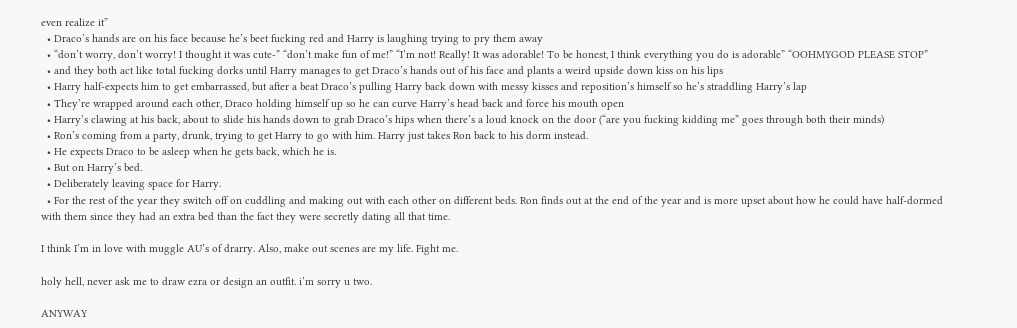even realize it”
  • Draco’s hands are on his face because he’s beet fucking red and Harry is laughing trying to pry them away
  • “don’t worry, don’t worry! I thought it was cute-” “don’t make fun of me!” “I’m not! Really! It was adorable! To be honest, I think everything you do is adorable” “OOHMYGOD PLEASE STOP”
  • and they both act like total fucking dorks until Harry manages to get Draco’s hands out of his face and plants a weird upside down kiss on his lips
  • Harry half-expects him to get embarrassed, but after a beat Draco’s pulling Harry back down with messy kisses and reposition’s himself so he’s straddling Harry’s lap
  • They’re wrapped around each other, Draco holding himself up so he can curve Harry’s head back and force his mouth open
  • Harry’s clawing at his back, about to slide his hands down to grab Draco’s hips when there’s a loud knock on the door (“are you fucking kidding me” goes through both their minds)
  • Ron’s coming from a party, drunk, trying to get Harry to go with him. Harry just takes Ron back to his dorm instead.
  • He expects Draco to be asleep when he gets back, which he is.
  • But on Harry’s bed.
  • Deliberately leaving space for Harry.
  • For the rest of the year they switch off on cuddling and making out with each other on different beds. Ron finds out at the end of the year and is more upset about how he could have half-dormed with them since they had an extra bed than the fact they were secretly dating all that time.

I think I’m in love with muggle AU’s of drarry. Also, make out scenes are my life. Fight me.

holy hell, never ask me to draw ezra or design an outfit. i’m sorry u two.

ANYWAY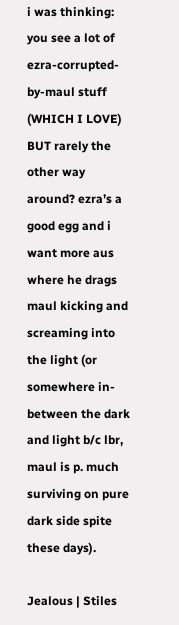i was thinking: you see a lot of ezra-corrupted-by-maul stuff (WHICH I LOVE) BUT rarely the other way around? ezra’s a good egg and i want more aus where he drags maul kicking and screaming into the light (or somewhere in-between the dark and light b/c lbr, maul is p. much surviving on pure dark side spite these days).

Jealous | Stiles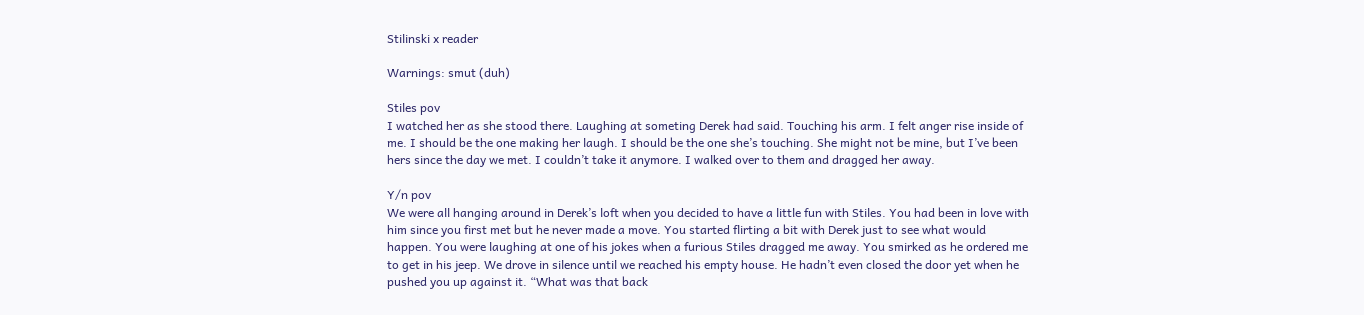Stilinski x reader

Warnings: smut (duh)

Stiles pov
I watched her as she stood there. Laughing at someting Derek had said. Touching his arm. I felt anger rise inside of me. I should be the one making her laugh. I should be the one she’s touching. She might not be mine, but I’ve been hers since the day we met. I couldn’t take it anymore. I walked over to them and dragged her away.

Y/n pov
We were all hanging around in Derek’s loft when you decided to have a little fun with Stiles. You had been in love with him since you first met but he never made a move. You started flirting a bit with Derek just to see what would happen. You were laughing at one of his jokes when a furious Stiles dragged me away. You smirked as he ordered me to get in his jeep. We drove in silence until we reached his empty house. He hadn’t even closed the door yet when he pushed you up against it. “What was that back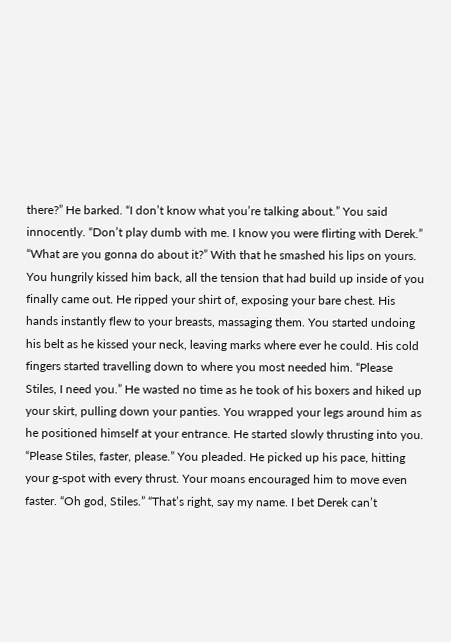there?” He barked. “I don’t know what you’re talking about.” You said innocently. “Don’t play dumb with me. I know you were flirting with Derek.” “What are you gonna do about it?” With that he smashed his lips on yours. You hungrily kissed him back, all the tension that had build up inside of you finally came out. He ripped your shirt of, exposing your bare chest. His hands instantly flew to your breasts, massaging them. You started undoing his belt as he kissed your neck, leaving marks where ever he could. His cold fingers started travelling down to where you most needed him. “Please Stiles, I need you.” He wasted no time as he took of his boxers and hiked up your skirt, pulling down your panties. You wrapped your legs around him as he positioned himself at your entrance. He started slowly thrusting into you. “Please Stiles, faster, please.” You pleaded. He picked up his pace, hitting your g-spot with every thrust. Your moans encouraged him to move even faster. “Oh god, Stiles.” “That’s right, say my name. I bet Derek can’t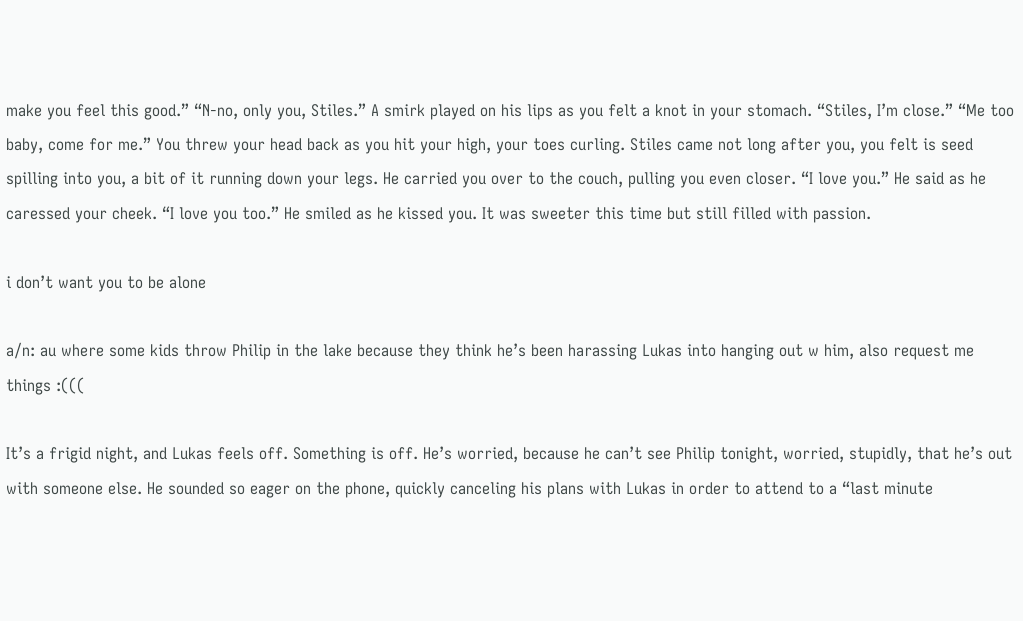make you feel this good.” “N-no, only you, Stiles.” A smirk played on his lips as you felt a knot in your stomach. “Stiles, I’m close.” “Me too baby, come for me.” You threw your head back as you hit your high, your toes curling. Stiles came not long after you, you felt is seed spilling into you, a bit of it running down your legs. He carried you over to the couch, pulling you even closer. “I love you.” He said as he caressed your cheek. “I love you too.” He smiled as he kissed you. It was sweeter this time but still filled with passion.

i don’t want you to be alone

a/n: au where some kids throw Philip in the lake because they think he’s been harassing Lukas into hanging out w him, also request me things :(((

It’s a frigid night, and Lukas feels off. Something is off. He’s worried, because he can’t see Philip tonight, worried, stupidly, that he’s out with someone else. He sounded so eager on the phone, quickly canceling his plans with Lukas in order to attend to a “last minute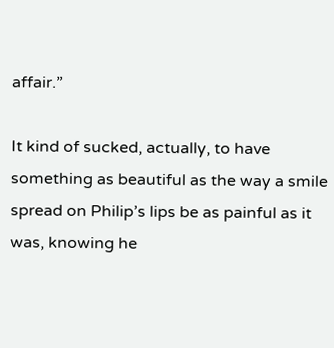affair.”

It kind of sucked, actually, to have something as beautiful as the way a smile spread on Philip’s lips be as painful as it was, knowing he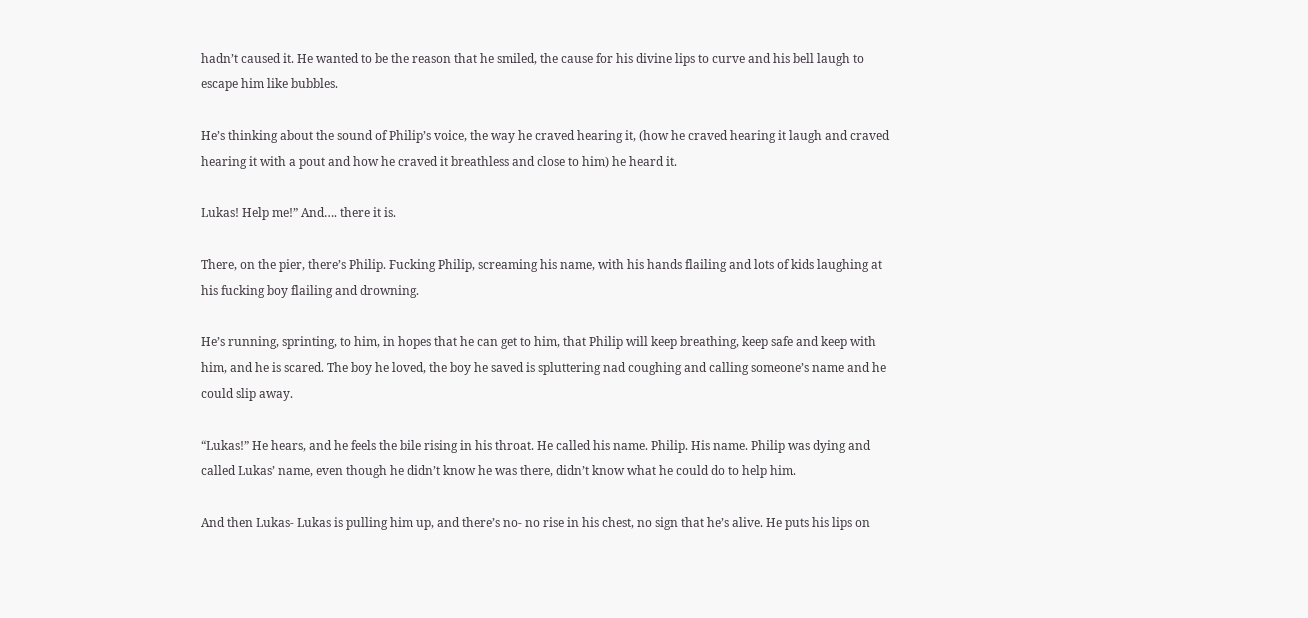hadn’t caused it. He wanted to be the reason that he smiled, the cause for his divine lips to curve and his bell laugh to escape him like bubbles.

He’s thinking about the sound of Philip’s voice, the way he craved hearing it, (how he craved hearing it laugh and craved hearing it with a pout and how he craved it breathless and close to him) he heard it.

Lukas! Help me!” And…. there it is.

There, on the pier, there’s Philip. Fucking Philip, screaming his name, with his hands flailing and lots of kids laughing at his fucking boy flailing and drowning.

He’s running, sprinting, to him, in hopes that he can get to him, that Philip will keep breathing, keep safe and keep with him, and he is scared. The boy he loved, the boy he saved is spluttering nad coughing and calling someone’s name and he could slip away.

“Lukas!” He hears, and he feels the bile rising in his throat. He called his name. Philip. His name. Philip was dying and called Lukas’ name, even though he didn’t know he was there, didn’t know what he could do to help him.

And then Lukas- Lukas is pulling him up, and there’s no- no rise in his chest, no sign that he’s alive. He puts his lips on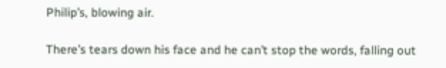Philip’s, blowing air.

There’s tears down his face and he can’t stop the words, falling out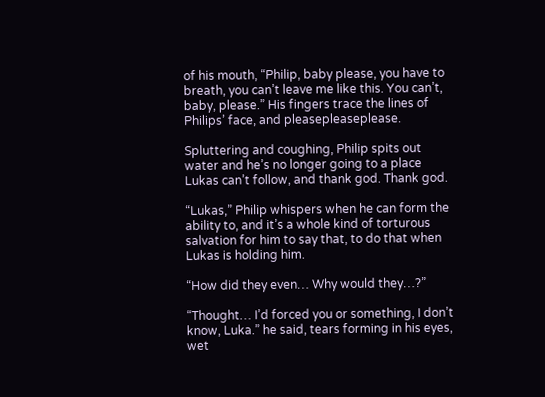of his mouth, “Philip, baby please, you have to breath, you can’t leave me like this. You can’t, baby, please.” His fingers trace the lines of Philips’ face, and pleasepleaseplease.

Spluttering and coughing, Philip spits out water and he’s no longer going to a place Lukas can’t follow, and thank god. Thank god.

“Lukas,” Philip whispers when he can form the ability to, and it’s a whole kind of torturous salvation for him to say that, to do that when Lukas is holding him.

“How did they even… Why would they…?”

“Thought… I’d forced you or something, I don’t know, Luka.” he said, tears forming in his eyes, wet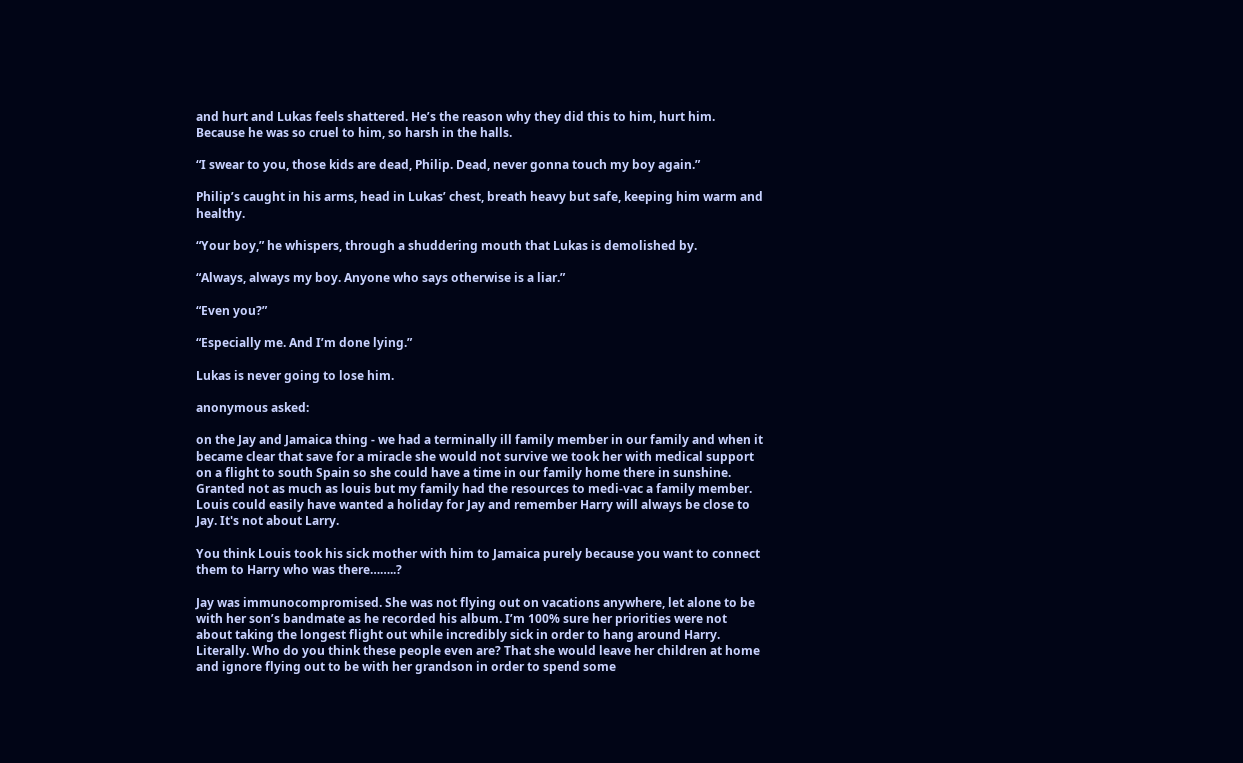and hurt and Lukas feels shattered. He’s the reason why they did this to him, hurt him. Because he was so cruel to him, so harsh in the halls.

“I swear to you, those kids are dead, Philip. Dead, never gonna touch my boy again.”

Philip’s caught in his arms, head in Lukas’ chest, breath heavy but safe, keeping him warm and healthy.

“Your boy,” he whispers, through a shuddering mouth that Lukas is demolished by.

“Always, always my boy. Anyone who says otherwise is a liar.”

“Even you?”

“Especially me. And I’m done lying.”

Lukas is never going to lose him.

anonymous asked:

on the Jay and Jamaica thing - we had a terminally ill family member in our family and when it became clear that save for a miracle she would not survive we took her with medical support on a flight to south Spain so she could have a time in our family home there in sunshine. Granted not as much as louis but my family had the resources to medi-vac a family member. Louis could easily have wanted a holiday for Jay and remember Harry will always be close to Jay. It's not about Larry.

You think Louis took his sick mother with him to Jamaica purely because you want to connect them to Harry who was there……..?

Jay was immunocompromised. She was not flying out on vacations anywhere, let alone to be with her son’s bandmate as he recorded his album. I’m 100% sure her priorities were not about taking the longest flight out while incredibly sick in order to hang around Harry. Literally. Who do you think these people even are? That she would leave her children at home and ignore flying out to be with her grandson in order to spend some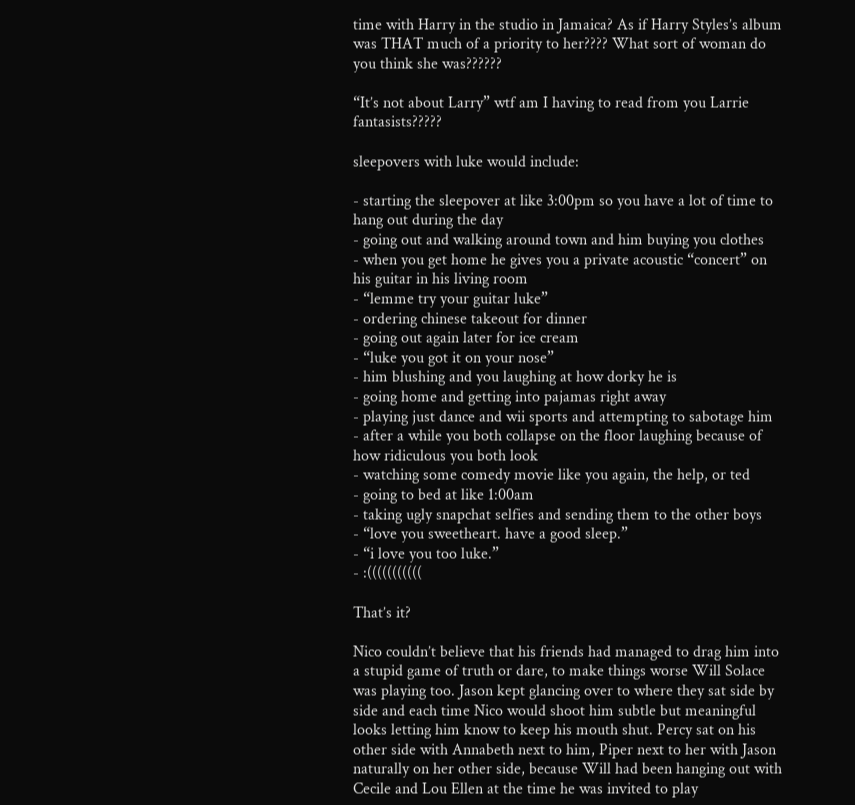time with Harry in the studio in Jamaica? As if Harry Styles’s album was THAT much of a priority to her???? What sort of woman do you think she was??????

“It’s not about Larry” wtf am I having to read from you Larrie fantasists?????

sleepovers with luke would include:

- starting the sleepover at like 3:00pm so you have a lot of time to hang out during the day
- going out and walking around town and him buying you clothes
- when you get home he gives you a private acoustic “concert” on his guitar in his living room
- “lemme try your guitar luke”
- ordering chinese takeout for dinner
- going out again later for ice cream
- “luke you got it on your nose”
- him blushing and you laughing at how dorky he is
- going home and getting into pajamas right away
- playing just dance and wii sports and attempting to sabotage him
- after a while you both collapse on the floor laughing because of how ridiculous you both look
- watching some comedy movie like you again, the help, or ted
- going to bed at like 1:00am
- taking ugly snapchat selfies and sending them to the other boys
- “love you sweetheart. have a good sleep.”
- “i love you too luke.”
- :(((((((((((

That’s it?

Nico couldn’t believe that his friends had managed to drag him into a stupid game of truth or dare, to make things worse Will Solace was playing too. Jason kept glancing over to where they sat side by side and each time Nico would shoot him subtle but meaningful looks letting him know to keep his mouth shut. Percy sat on his other side with Annabeth next to him, Piper next to her with Jason naturally on her other side, because Will had been hanging out with Cecile and Lou Ellen at the time he was invited to play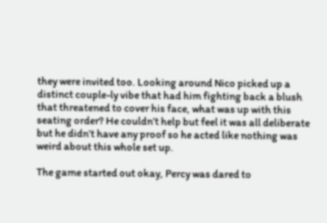they were invited too. Looking around Nico picked up a distinct couple-ly vibe that had him fighting back a blush that threatened to cover his face, what was up with this seating order? He couldn’t help but feel it was all deliberate but he didn’t have any proof so he acted like nothing was weird about this whole set up.

The game started out okay, Percy was dared to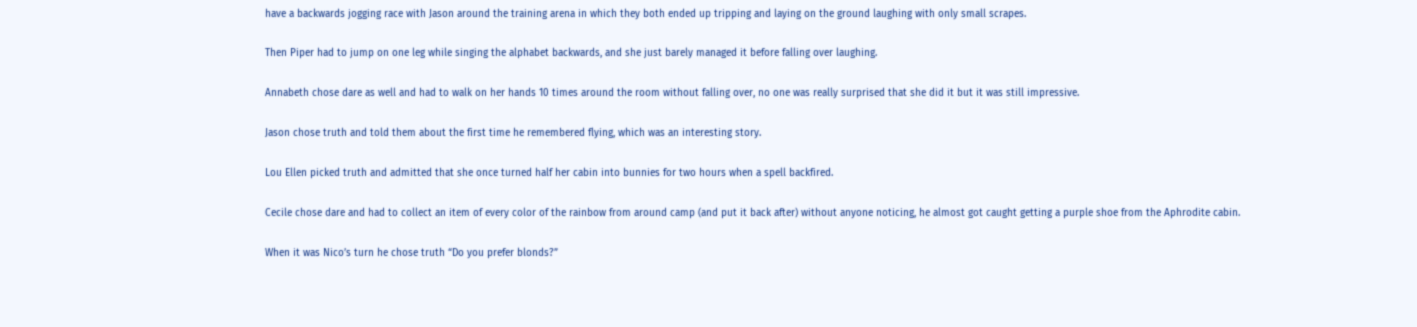have a backwards jogging race with Jason around the training arena in which they both ended up tripping and laying on the ground laughing with only small scrapes.

Then Piper had to jump on one leg while singing the alphabet backwards, and she just barely managed it before falling over laughing.

Annabeth chose dare as well and had to walk on her hands 10 times around the room without falling over, no one was really surprised that she did it but it was still impressive.

Jason chose truth and told them about the first time he remembered flying, which was an interesting story.

Lou Ellen picked truth and admitted that she once turned half her cabin into bunnies for two hours when a spell backfired.

Cecile chose dare and had to collect an item of every color of the rainbow from around camp (and put it back after) without anyone noticing, he almost got caught getting a purple shoe from the Aphrodite cabin.

When it was Nico’s turn he chose truth “Do you prefer blonds?”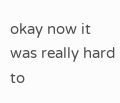okay now it was really hard to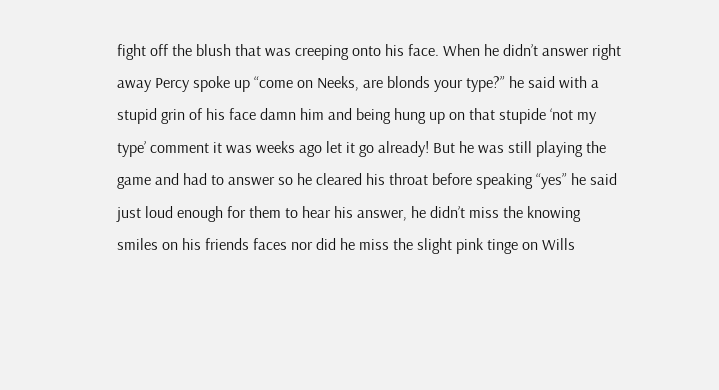fight off the blush that was creeping onto his face. When he didn’t answer right away Percy spoke up “come on Neeks, are blonds your type?” he said with a stupid grin of his face damn him and being hung up on that stupide ‘not my type’ comment it was weeks ago let it go already! But he was still playing the game and had to answer so he cleared his throat before speaking “yes” he said just loud enough for them to hear his answer, he didn’t miss the knowing smiles on his friends faces nor did he miss the slight pink tinge on Wills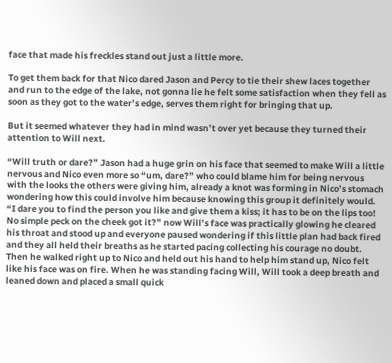face that made his freckles stand out just a little more.

To get them back for that Nico dared Jason and Percy to tie their shew laces together and run to the edge of the lake, not gonna lie he felt some satisfaction when they fell as soon as they got to the water’s edge, serves them right for bringing that up.

But it seemed whatever they had in mind wasn’t over yet because they turned their attention to Will next.

“Will truth or dare?” Jason had a huge grin on his face that seemed to make Will a little nervous and Nico even more so “um, dare?” who could blame him for being nervous with the looks the others were giving him, already a knot was forming in Nico’s stomach wondering how this could involve him because knowing this group it definitely would. “I dare you to find the person you like and give them a kiss; it has to be on the lips too! No simple peck on the cheek got it?” now Will’s face was practically glowing he cleared his throat and stood up and everyone paused wondering if this little plan had back fired and they all held their breaths as he started pacing collecting his courage no doubt. Then he walked right up to Nico and held out his hand to help him stand up, Nico felt like his face was on fire. When he was standing facing Will, Will took a deep breath and leaned down and placed a small quick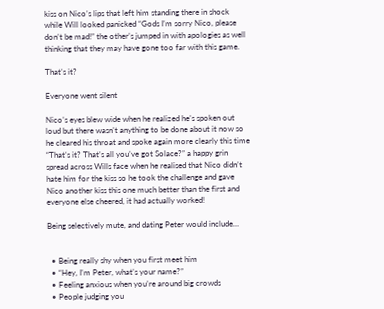kiss on Nico’s lips that left him standing there in shock while Will looked panicked “Gods I’m sorry Nico, please don’t be mad!” the other’s jumped in with apologies as well thinking that they may have gone too far with this game.

That’s it?

Everyone went silent

Nico’s eyes blew wide when he realized he’s spoken out loud but there wasn’t anything to be done about it now so he cleared his throat and spoke again more clearly this time “That’s it? That’s all you’ve got Solace?” a happy grin spread across Wills face when he realised that Nico didn’t hate him for the kiss so he took the challenge and gave Nico another kiss this one much better than the first and everyone else cheered, it had actually worked!

Being selectively mute, and dating Peter would include…


  • Being really shy when you first meet him
  • “Hey, I’m Peter, what’s your name?”
  • Feeling anxious when you’re around big crowds
  • People judging you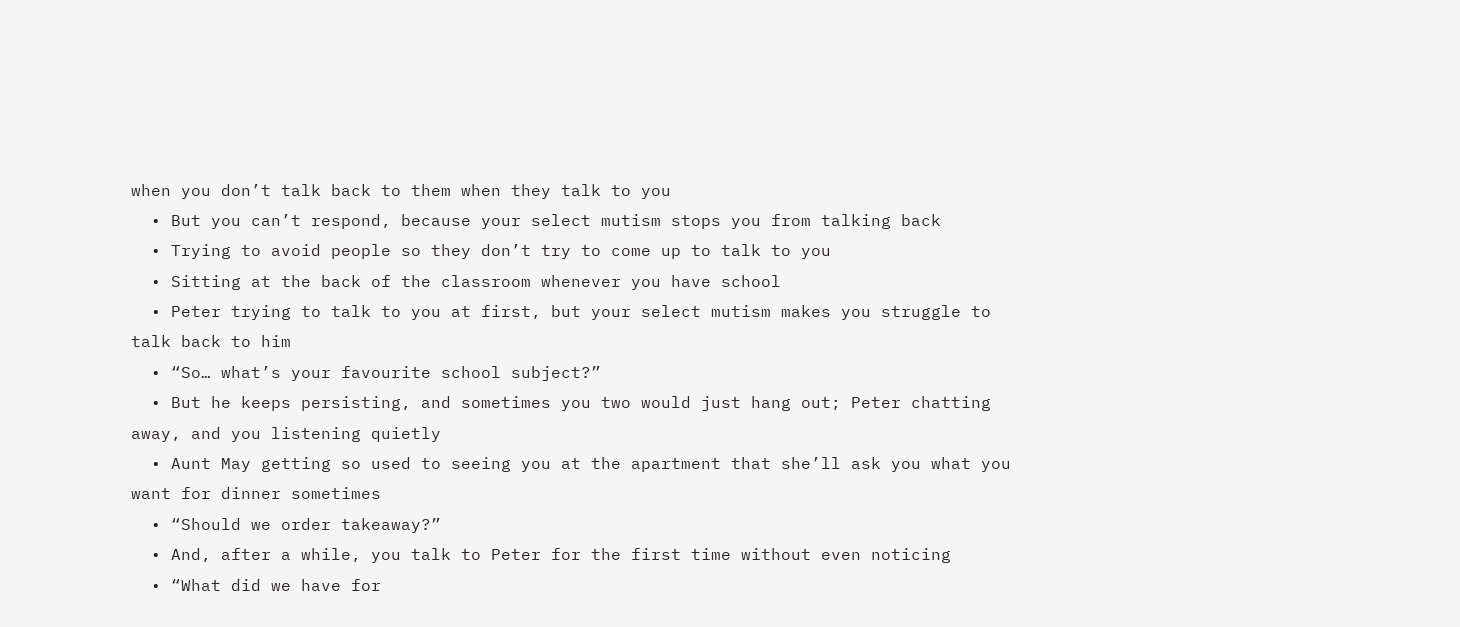when you don’t talk back to them when they talk to you
  • But you can’t respond, because your select mutism stops you from talking back
  • Trying to avoid people so they don’t try to come up to talk to you
  • Sitting at the back of the classroom whenever you have school
  • Peter trying to talk to you at first, but your select mutism makes you struggle to talk back to him
  • “So… what’s your favourite school subject?”
  • But he keeps persisting, and sometimes you two would just hang out; Peter chatting away, and you listening quietly
  • Aunt May getting so used to seeing you at the apartment that she’ll ask you what you want for dinner sometimes
  • “Should we order takeaway?”
  • And, after a while, you talk to Peter for the first time without even noticing
  • “What did we have for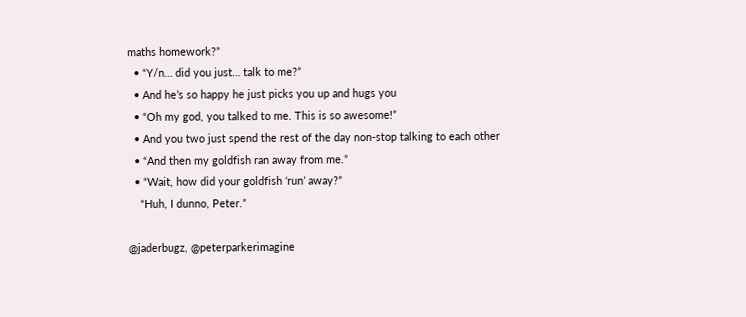maths homework?”
  • “Y/n… did you just… talk to me?”
  • And he’s so happy he just picks you up and hugs you
  • “Oh my god, you talked to me. This is so awesome!”
  • And you two just spend the rest of the day non-stop talking to each other
  • “And then my goldfish ran away from me.”
  • “Wait, how did your goldfish ‘run’ away?”
    “Huh, I dunno, Peter.”

@jaderbugz, @peterparkerimagine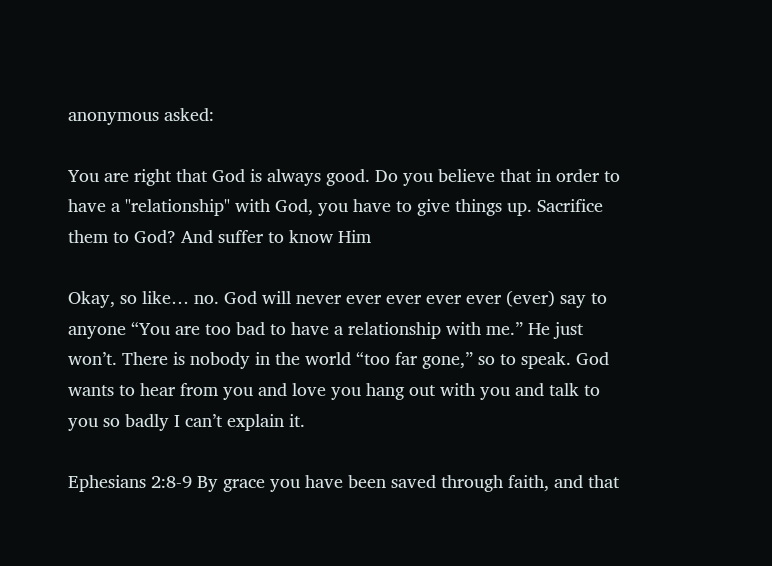anonymous asked:

You are right that God is always good. Do you believe that in order to have a "relationship" with God, you have to give things up. Sacrifice them to God? And suffer to know Him

Okay, so like… no. God will never ever ever ever ever (ever) say to anyone “You are too bad to have a relationship with me.” He just won’t. There is nobody in the world “too far gone,” so to speak. God wants to hear from you and love you hang out with you and talk to you so badly I can’t explain it.

Ephesians 2:8-9 By grace you have been saved through faith, and that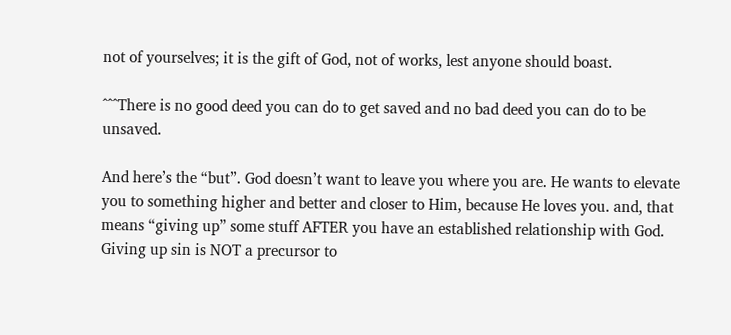not of yourselves; it is the gift of God, not of works, lest anyone should boast.

^^^There is no good deed you can do to get saved and no bad deed you can do to be unsaved.

And here’s the “but”. God doesn’t want to leave you where you are. He wants to elevate you to something higher and better and closer to Him, because He loves you. and, that means “giving up” some stuff AFTER you have an established relationship with God. Giving up sin is NOT a precursor to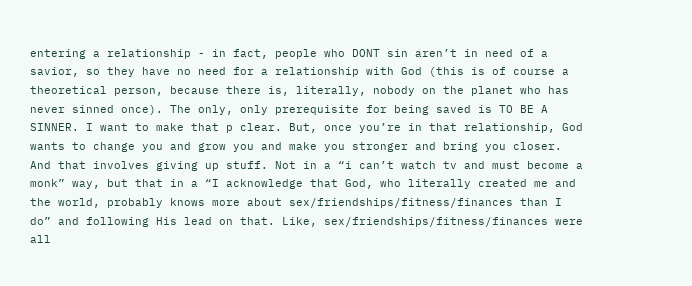entering a relationship - in fact, people who DONT sin aren’t in need of a savior, so they have no need for a relationship with God (this is of course a theoretical person, because there is, literally, nobody on the planet who has never sinned once). The only, only prerequisite for being saved is TO BE A SINNER. I want to make that p clear. But, once you’re in that relationship, God wants to change you and grow you and make you stronger and bring you closer. And that involves giving up stuff. Not in a “i can’t watch tv and must become a monk” way, but that in a “I acknowledge that God, who literally created me and the world, probably knows more about sex/friendships/fitness/finances than I do” and following His lead on that. Like, sex/friendships/fitness/finances were all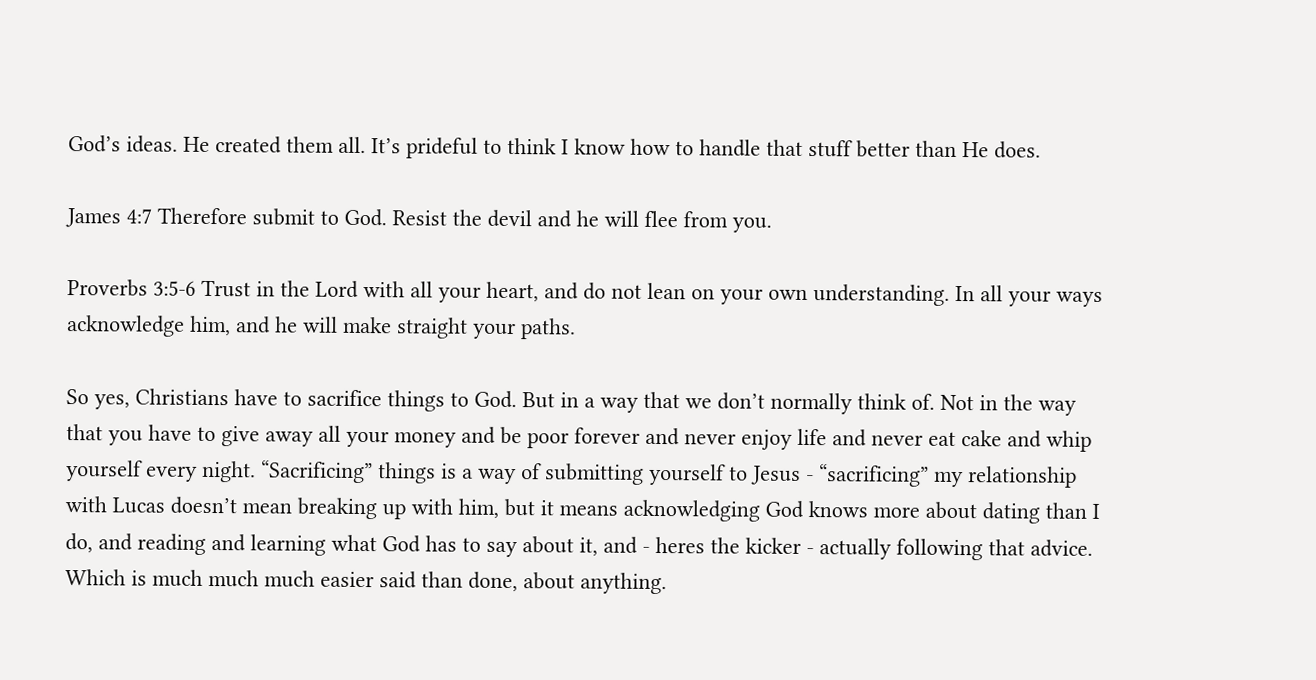God’s ideas. He created them all. It’s prideful to think I know how to handle that stuff better than He does.

James 4:7 Therefore submit to God. Resist the devil and he will flee from you.

Proverbs 3:5-6 Trust in the Lord with all your heart, and do not lean on your own understanding. In all your ways acknowledge him, and he will make straight your paths.

So yes, Christians have to sacrifice things to God. But in a way that we don’t normally think of. Not in the way that you have to give away all your money and be poor forever and never enjoy life and never eat cake and whip yourself every night. “Sacrificing” things is a way of submitting yourself to Jesus - “sacrificing” my relationship with Lucas doesn’t mean breaking up with him, but it means acknowledging God knows more about dating than I do, and reading and learning what God has to say about it, and - heres the kicker - actually following that advice. Which is much much much easier said than done, about anything.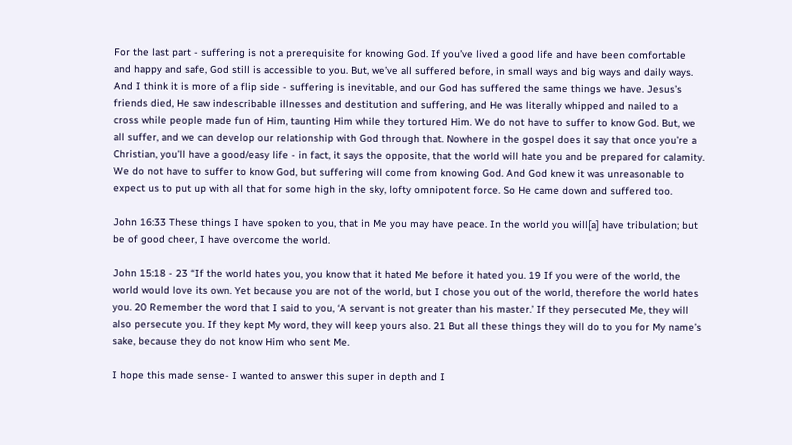For the last part - suffering is not a prerequisite for knowing God. If you’ve lived a good life and have been comfortable and happy and safe, God still is accessible to you. But, we’ve all suffered before, in small ways and big ways and daily ways. And I think it is more of a flip side - suffering is inevitable, and our God has suffered the same things we have. Jesus’s friends died, He saw indescribable illnesses and destitution and suffering, and He was literally whipped and nailed to a cross while people made fun of Him, taunting Him while they tortured Him. We do not have to suffer to know God. But, we all suffer, and we can develop our relationship with God through that. Nowhere in the gospel does it say that once you’re a Christian, you’ll have a good/easy life - in fact, it says the opposite, that the world will hate you and be prepared for calamity. We do not have to suffer to know God, but suffering will come from knowing God. And God knew it was unreasonable to expect us to put up with all that for some high in the sky, lofty omnipotent force. So He came down and suffered too.

John 16:33 These things I have spoken to you, that in Me you may have peace. In the world you will[a] have tribulation; but be of good cheer, I have overcome the world.

John 15:18 - 23 “If the world hates you, you know that it hated Me before it hated you. 19 If you were of the world, the world would love its own. Yet because you are not of the world, but I chose you out of the world, therefore the world hates you. 20 Remember the word that I said to you, ‘A servant is not greater than his master.’ If they persecuted Me, they will also persecute you. If they kept My word, they will keep yours also. 21 But all these things they will do to you for My name’s sake, because they do not know Him who sent Me.

I hope this made sense- I wanted to answer this super in depth and I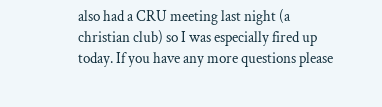also had a CRU meeting last night (a christian club) so I was especially fired up today. If you have any more questions please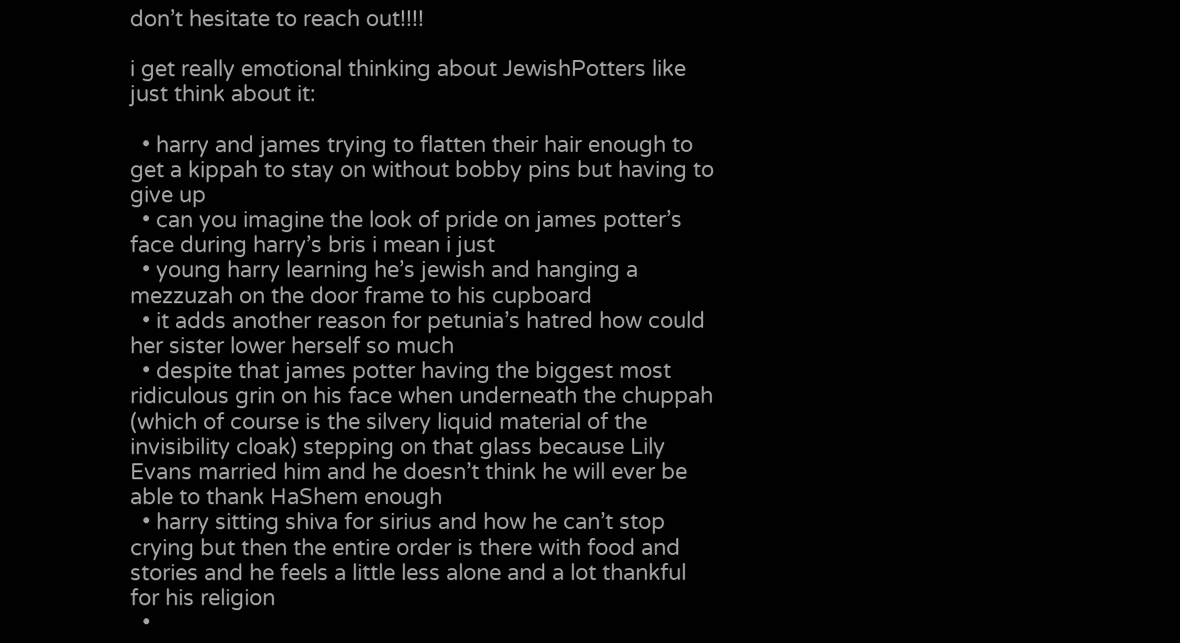don’t hesitate to reach out!!!!

i get really emotional thinking about JewishPotters like just think about it:

  • harry and james trying to flatten their hair enough to get a kippah to stay on without bobby pins but having to give up
  • can you imagine the look of pride on james potter’s face during harry’s bris i mean i just
  • young harry learning he’s jewish and hanging a mezzuzah on the door frame to his cupboard
  • it adds another reason for petunia’s hatred how could her sister lower herself so much
  • despite that james potter having the biggest most ridiculous grin on his face when underneath the chuppah (which of course is the silvery liquid material of the invisibility cloak) stepping on that glass because Lily Evans married him and he doesn’t think he will ever be able to thank HaShem enough
  • harry sitting shiva for sirius and how he can’t stop crying but then the entire order is there with food and stories and he feels a little less alone and a lot thankful for his religion
  •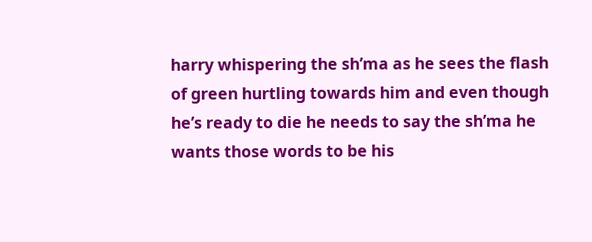harry whispering the sh’ma as he sees the flash of green hurtling towards him and even though he’s ready to die he needs to say the sh’ma he wants those words to be his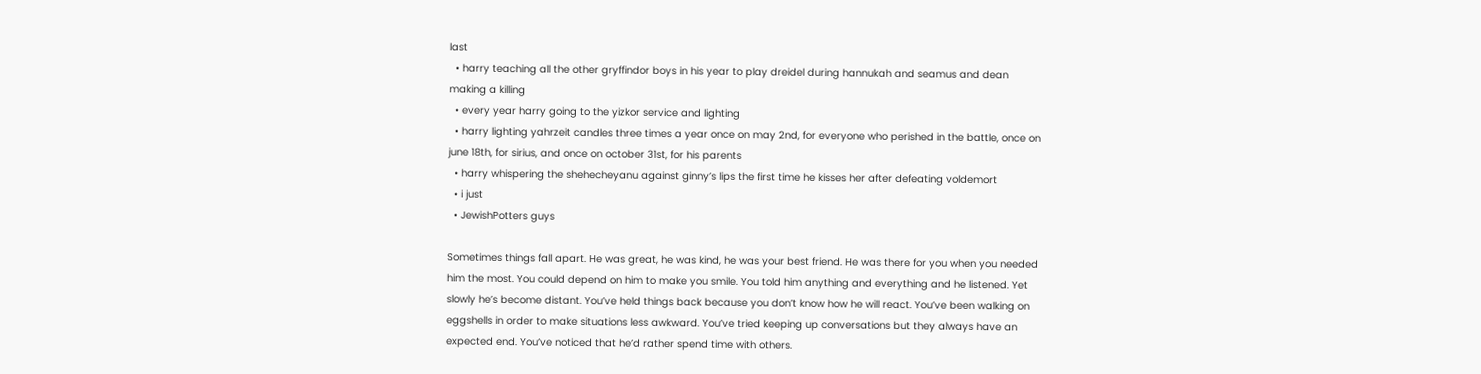last
  • harry teaching all the other gryffindor boys in his year to play dreidel during hannukah and seamus and dean making a killing
  • every year harry going to the yizkor service and lighting
  • harry lighting yahrzeit candles three times a year once on may 2nd, for everyone who perished in the battle, once on june 18th, for sirius, and once on october 31st, for his parents
  • harry whispering the shehecheyanu against ginny’s lips the first time he kisses her after defeating voldemort
  • i just
  • JewishPotters guys

Sometimes things fall apart. He was great, he was kind, he was your best friend. He was there for you when you needed him the most. You could depend on him to make you smile. You told him anything and everything and he listened. Yet slowly he’s become distant. You’ve held things back because you don’t know how he will react. You’ve been walking on eggshells in order to make situations less awkward. You’ve tried keeping up conversations but they always have an expected end. You’ve noticed that he’d rather spend time with others.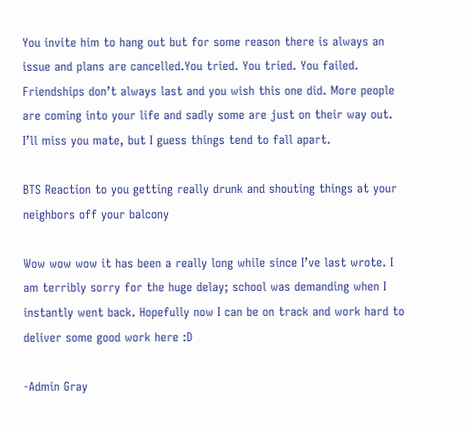You invite him to hang out but for some reason there is always an issue and plans are cancelled.You tried. You tried. You failed. Friendships don’t always last and you wish this one did. More people are coming into your life and sadly some are just on their way out. I’ll miss you mate, but I guess things tend to fall apart.

BTS Reaction to you getting really drunk and shouting things at your neighbors off your balcony

Wow wow wow it has been a really long while since I’ve last wrote. I am terribly sorry for the huge delay; school was demanding when I instantly went back. Hopefully now I can be on track and work hard to deliver some good work here :D

-Admin Gray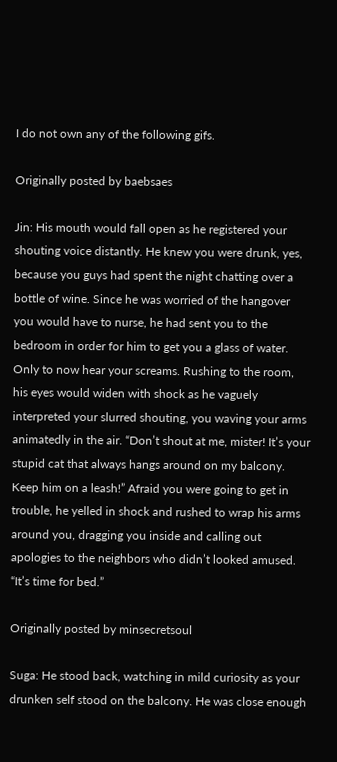I do not own any of the following gifs.

Originally posted by baebsaes

Jin: His mouth would fall open as he registered your shouting voice distantly. He knew you were drunk, yes, because you guys had spent the night chatting over a bottle of wine. Since he was worried of the hangover you would have to nurse, he had sent you to the bedroom in order for him to get you a glass of water. Only to now hear your screams. Rushing to the room, his eyes would widen with shock as he vaguely interpreted your slurred shouting, you waving your arms animatedly in the air. “Don’t shout at me, mister! It’s your stupid cat that always hangs around on my balcony. Keep him on a leash!” Afraid you were going to get in trouble, he yelled in shock and rushed to wrap his arms around you, dragging you inside and calling out apologies to the neighbors who didn’t looked amused. “It’s time for bed.”

Originally posted by minsecretsoul

Suga: He stood back, watching in mild curiosity as your drunken self stood on the balcony. He was close enough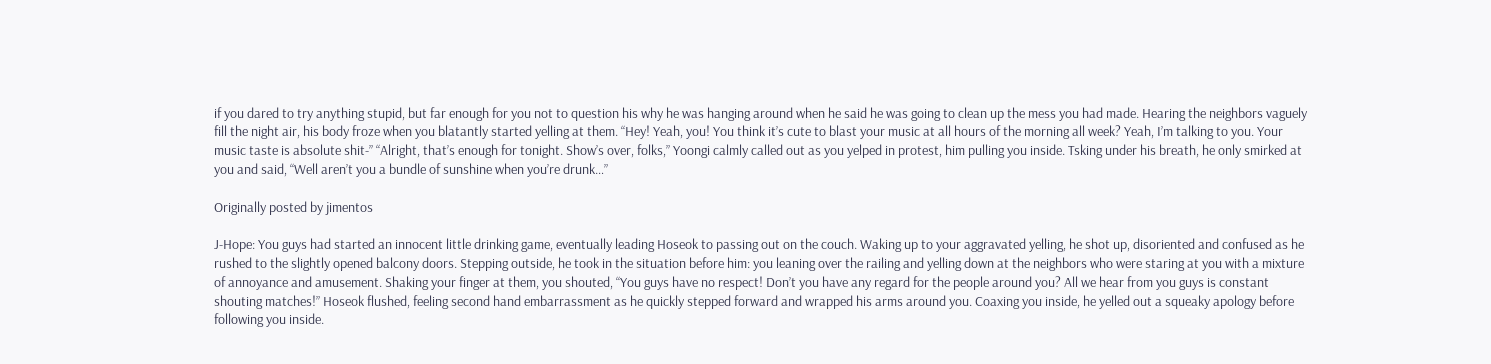if you dared to try anything stupid, but far enough for you not to question his why he was hanging around when he said he was going to clean up the mess you had made. Hearing the neighbors vaguely fill the night air, his body froze when you blatantly started yelling at them. “Hey! Yeah, you! You think it’s cute to blast your music at all hours of the morning all week? Yeah, I’m talking to you. Your music taste is absolute shit-” “Alright, that’s enough for tonight. Show’s over, folks,” Yoongi calmly called out as you yelped in protest, him pulling you inside. Tsking under his breath, he only smirked at you and said, “Well aren’t you a bundle of sunshine when you’re drunk…”

Originally posted by jimentos

J-Hope: You guys had started an innocent little drinking game, eventually leading Hoseok to passing out on the couch. Waking up to your aggravated yelling, he shot up, disoriented and confused as he rushed to the slightly opened balcony doors. Stepping outside, he took in the situation before him: you leaning over the railing and yelling down at the neighbors who were staring at you with a mixture of annoyance and amusement. Shaking your finger at them, you shouted, “You guys have no respect! Don’t you have any regard for the people around you? All we hear from you guys is constant shouting matches!” Hoseok flushed, feeling second hand embarrassment as he quickly stepped forward and wrapped his arms around you. Coaxing you inside, he yelled out a squeaky apology before following you inside.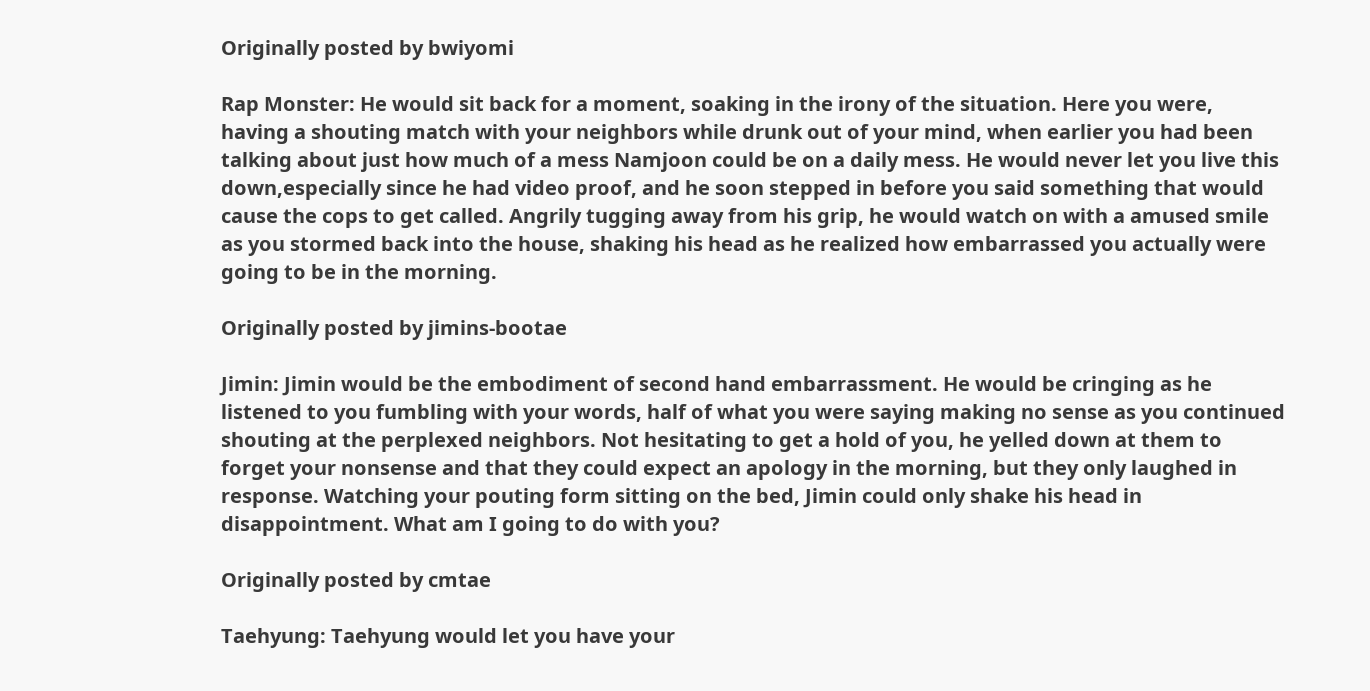Originally posted by bwiyomi

Rap Monster: He would sit back for a moment, soaking in the irony of the situation. Here you were, having a shouting match with your neighbors while drunk out of your mind, when earlier you had been talking about just how much of a mess Namjoon could be on a daily mess. He would never let you live this down,especially since he had video proof, and he soon stepped in before you said something that would cause the cops to get called. Angrily tugging away from his grip, he would watch on with a amused smile as you stormed back into the house, shaking his head as he realized how embarrassed you actually were going to be in the morning.

Originally posted by jimins-bootae

Jimin: Jimin would be the embodiment of second hand embarrassment. He would be cringing as he listened to you fumbling with your words, half of what you were saying making no sense as you continued shouting at the perplexed neighbors. Not hesitating to get a hold of you, he yelled down at them to forget your nonsense and that they could expect an apology in the morning, but they only laughed in response. Watching your pouting form sitting on the bed, Jimin could only shake his head in disappointment. What am I going to do with you?

Originally posted by cmtae

Taehyung: Taehyung would let you have your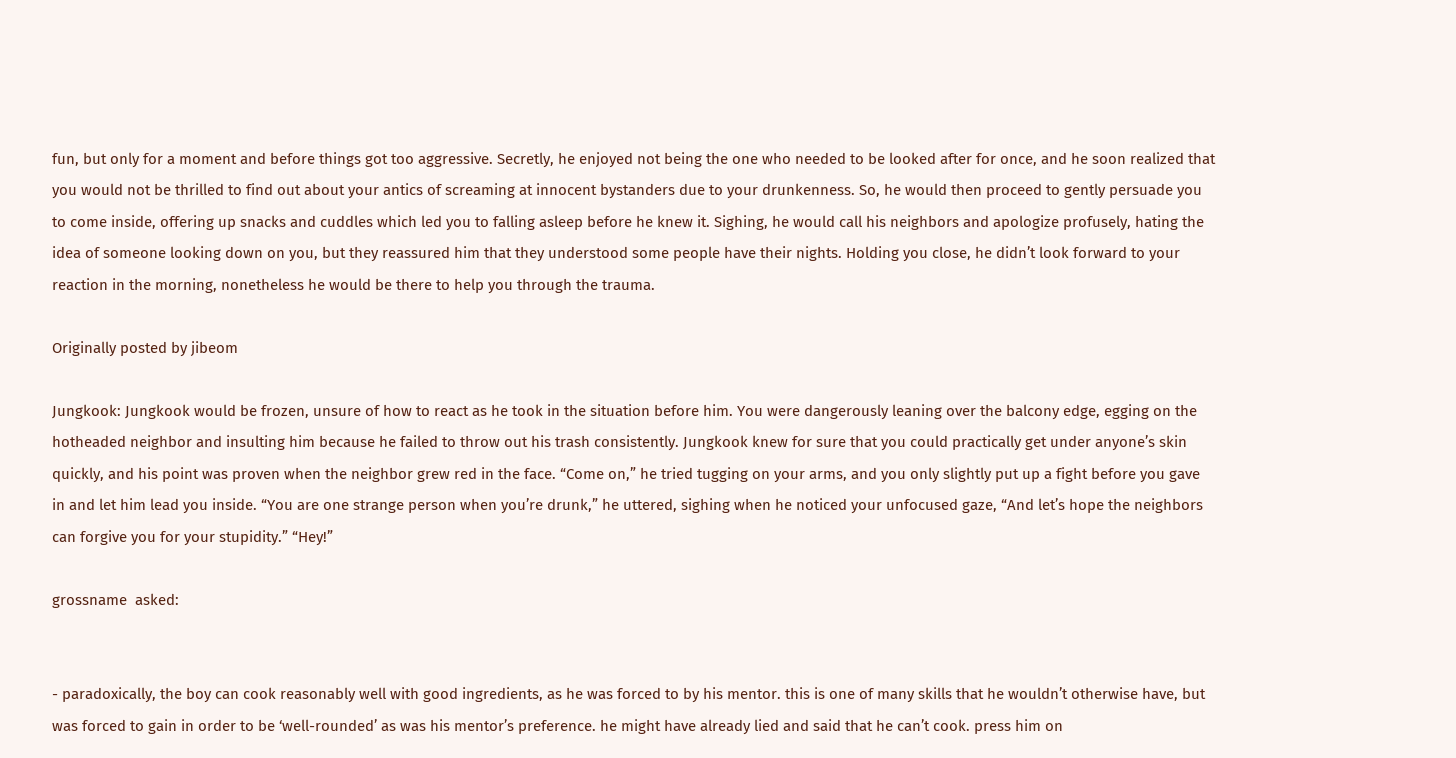fun, but only for a moment and before things got too aggressive. Secretly, he enjoyed not being the one who needed to be looked after for once, and he soon realized that you would not be thrilled to find out about your antics of screaming at innocent bystanders due to your drunkenness. So, he would then proceed to gently persuade you to come inside, offering up snacks and cuddles which led you to falling asleep before he knew it. Sighing, he would call his neighbors and apologize profusely, hating the idea of someone looking down on you, but they reassured him that they understood some people have their nights. Holding you close, he didn’t look forward to your reaction in the morning, nonetheless he would be there to help you through the trauma.

Originally posted by jibeom

Jungkook: Jungkook would be frozen, unsure of how to react as he took in the situation before him. You were dangerously leaning over the balcony edge, egging on the hotheaded neighbor and insulting him because he failed to throw out his trash consistently. Jungkook knew for sure that you could practically get under anyone’s skin quickly, and his point was proven when the neighbor grew red in the face. “Come on,” he tried tugging on your arms, and you only slightly put up a fight before you gave in and let him lead you inside. “You are one strange person when you’re drunk,” he uttered, sighing when he noticed your unfocused gaze, “And let’s hope the neighbors can forgive you for your stupidity.” “Hey!”

grossname  asked:


- paradoxically, the boy can cook reasonably well with good ingredients, as he was forced to by his mentor. this is one of many skills that he wouldn’t otherwise have, but was forced to gain in order to be ‘well-rounded’ as was his mentor’s preference. he might have already lied and said that he can’t cook. press him on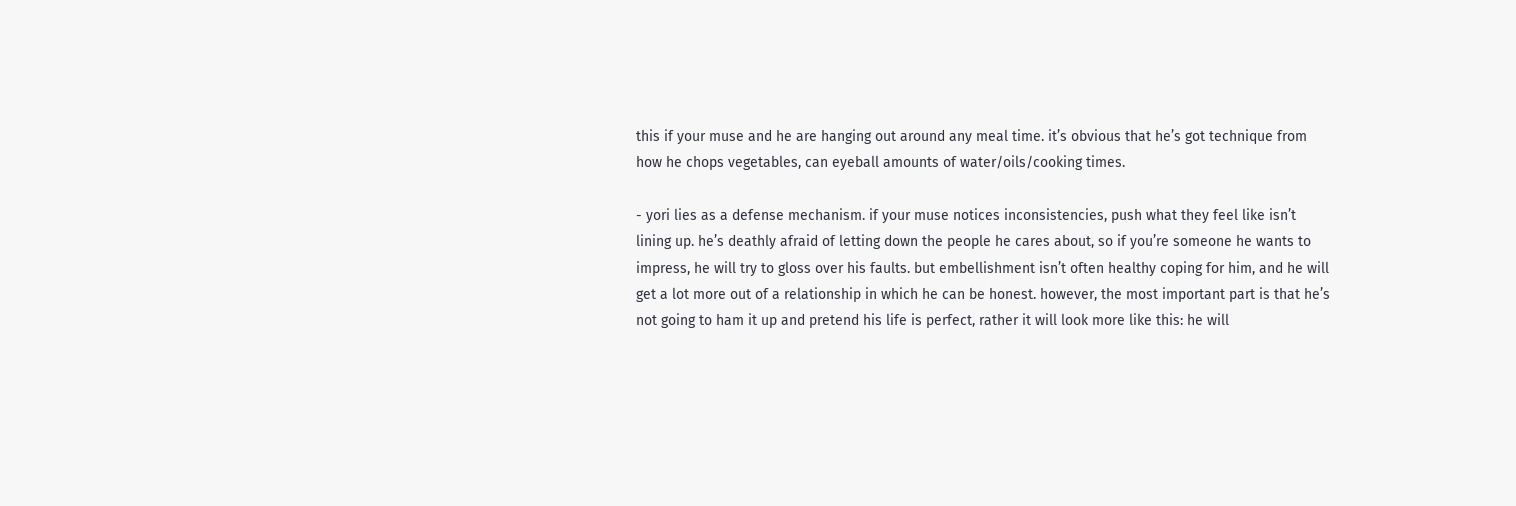this if your muse and he are hanging out around any meal time. it’s obvious that he’s got technique from how he chops vegetables, can eyeball amounts of water/oils/cooking times.

- yori lies as a defense mechanism. if your muse notices inconsistencies, push what they feel like isn’t lining up. he’s deathly afraid of letting down the people he cares about, so if you’re someone he wants to impress, he will try to gloss over his faults. but embellishment isn’t often healthy coping for him, and he will get a lot more out of a relationship in which he can be honest. however, the most important part is that he’s not going to ham it up and pretend his life is perfect, rather it will look more like this: he will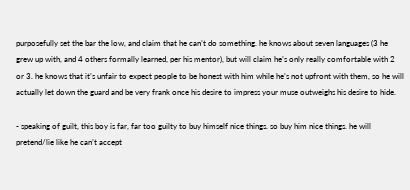purposefully set the bar the low, and claim that he can’t do something. he knows about seven languages (3 he grew up with, and 4 others formally learned, per his mentor), but will claim he’s only really comfortable with 2 or 3. he knows that it’s unfair to expect people to be honest with him while he’s not upfront with them, so he will actually let down the guard and be very frank once his desire to impress your muse outweighs his desire to hide.

- speaking of guilt, this boy is far, far too guilty to buy himself nice things. so buy him nice things. he will pretend/lie like he can’t accept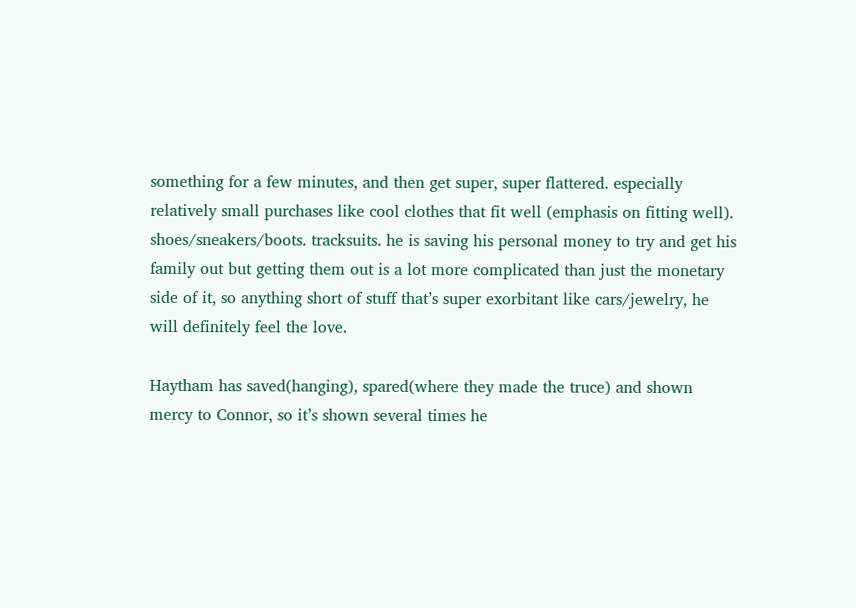something for a few minutes, and then get super, super flattered. especially relatively small purchases like cool clothes that fit well (emphasis on fitting well). shoes/sneakers/boots. tracksuits. he is saving his personal money to try and get his family out but getting them out is a lot more complicated than just the monetary side of it, so anything short of stuff that’s super exorbitant like cars/jewelry, he will definitely feel the love.

Haytham has saved(hanging), spared(where they made the truce) and shown mercy to Connor, so it’s shown several times he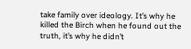take family over ideology. It’s why he killed the Birch when he found out the truth, it’s why he didn’t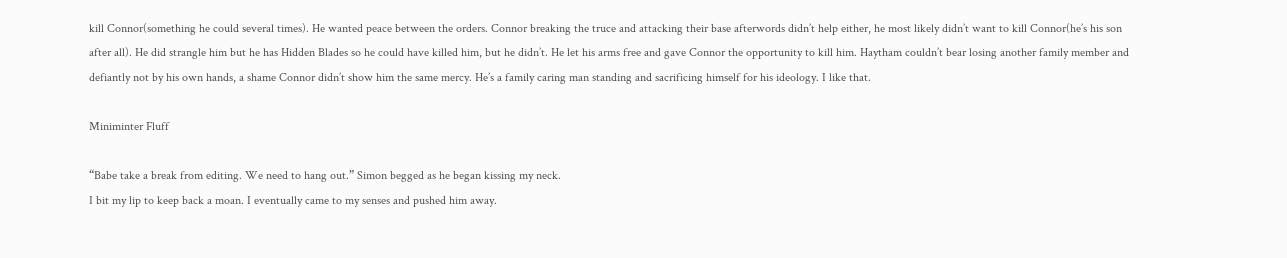kill Connor(something he could several times). He wanted peace between the orders. Connor breaking the truce and attacking their base afterwords didn’t help either, he most likely didn’t want to kill Connor(he’s his son after all). He did strangle him but he has Hidden Blades so he could have killed him, but he didn’t. He let his arms free and gave Connor the opportunity to kill him. Haytham couldn’t bear losing another family member and defiantly not by his own hands, a shame Connor didn’t show him the same mercy. He’s a family caring man standing and sacrificing himself for his ideology. I like that.

Miniminter Fluff

“Babe take a break from editing. We need to hang out.” Simon begged as he began kissing my neck.
I bit my lip to keep back a moan. I eventually came to my senses and pushed him away.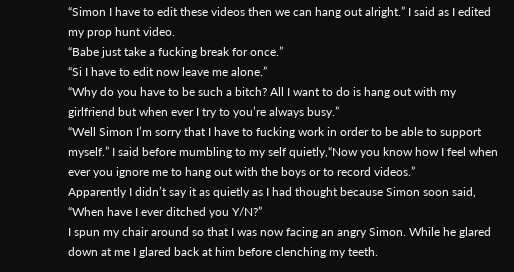“Simon I have to edit these videos then we can hang out alright.” I said as I edited my prop hunt video.
“Babe just take a fucking break for once.”
“Si I have to edit now leave me alone.”
“Why do you have to be such a bitch? All I want to do is hang out with my girlfriend but when ever I try to you’re always busy.”
“Well Simon I’m sorry that I have to fucking work in order to be able to support myself.” I said before mumbling to my self quietly,“Now you know how I feel when ever you ignore me to hang out with the boys or to record videos.”
Apparently I didn’t say it as quietly as I had thought because Simon soon said, “When have I ever ditched you Y/N?”
I spun my chair around so that I was now facing an angry Simon. While he glared down at me I glared back at him before clenching my teeth.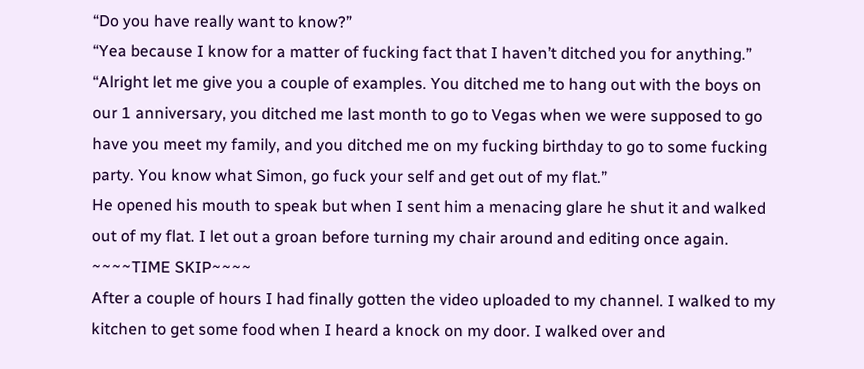“Do you have really want to know?”
“Yea because I know for a matter of fucking fact that I haven’t ditched you for anything.”
“Alright let me give you a couple of examples. You ditched me to hang out with the boys on our 1 anniversary, you ditched me last month to go to Vegas when we were supposed to go have you meet my family, and you ditched me on my fucking birthday to go to some fucking party. You know what Simon, go fuck your self and get out of my flat.”
He opened his mouth to speak but when I sent him a menacing glare he shut it and walked out of my flat. I let out a groan before turning my chair around and editing once again.
~~~~TIME SKIP~~~~
After a couple of hours I had finally gotten the video uploaded to my channel. I walked to my kitchen to get some food when I heard a knock on my door. I walked over and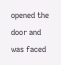opened the door and was faced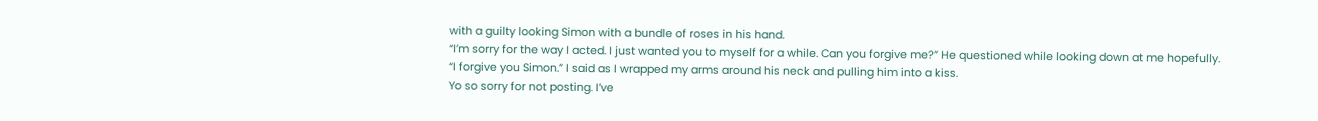with a guilty looking Simon with a bundle of roses in his hand.
“I’m sorry for the way I acted. I just wanted you to myself for a while. Can you forgive me?” He questioned while looking down at me hopefully.
“I forgive you Simon.” I said as I wrapped my arms around his neck and pulling him into a kiss.
Yo so sorry for not posting. I’ve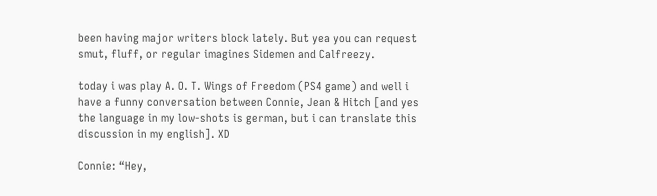been having major writers block lately. But yea you can request smut, fluff, or regular imagines Sidemen and Calfreezy.

today i was play A. O. T. Wings of Freedom (PS4 game) and well i have a funny conversation between Connie, Jean & Hitch [and yes the language in my low-shots is german, but i can translate this discussion in my english]. XD

Connie: “Hey,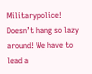Militarypolice! Doesn’t hang so lazy around! We have to lead a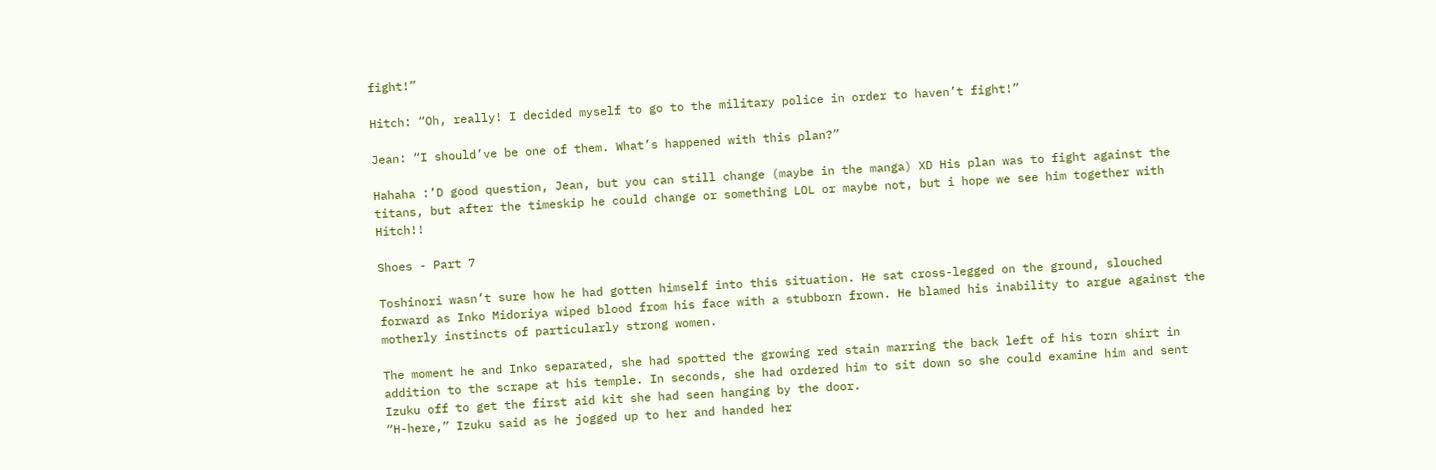fight!”

Hitch: “Oh, really! I decided myself to go to the military police in order to haven’t fight!”

Jean: “I should’ve be one of them. What’s happened with this plan?”

Hahaha :’D good question, Jean, but you can still change (maybe in the manga) XD His plan was to fight against the titans, but after the timeskip he could change or something LOL or maybe not, but i hope we see him together with Hitch!!

Shoes - Part 7

Toshinori wasn’t sure how he had gotten himself into this situation. He sat cross-legged on the ground, slouched forward as Inko Midoriya wiped blood from his face with a stubborn frown. He blamed his inability to argue against the motherly instincts of particularly strong women.

The moment he and Inko separated, she had spotted the growing red stain marring the back left of his torn shirt in addition to the scrape at his temple. In seconds, she had ordered him to sit down so she could examine him and sent Izuku off to get the first aid kit she had seen hanging by the door.
“H-here,” Izuku said as he jogged up to her and handed her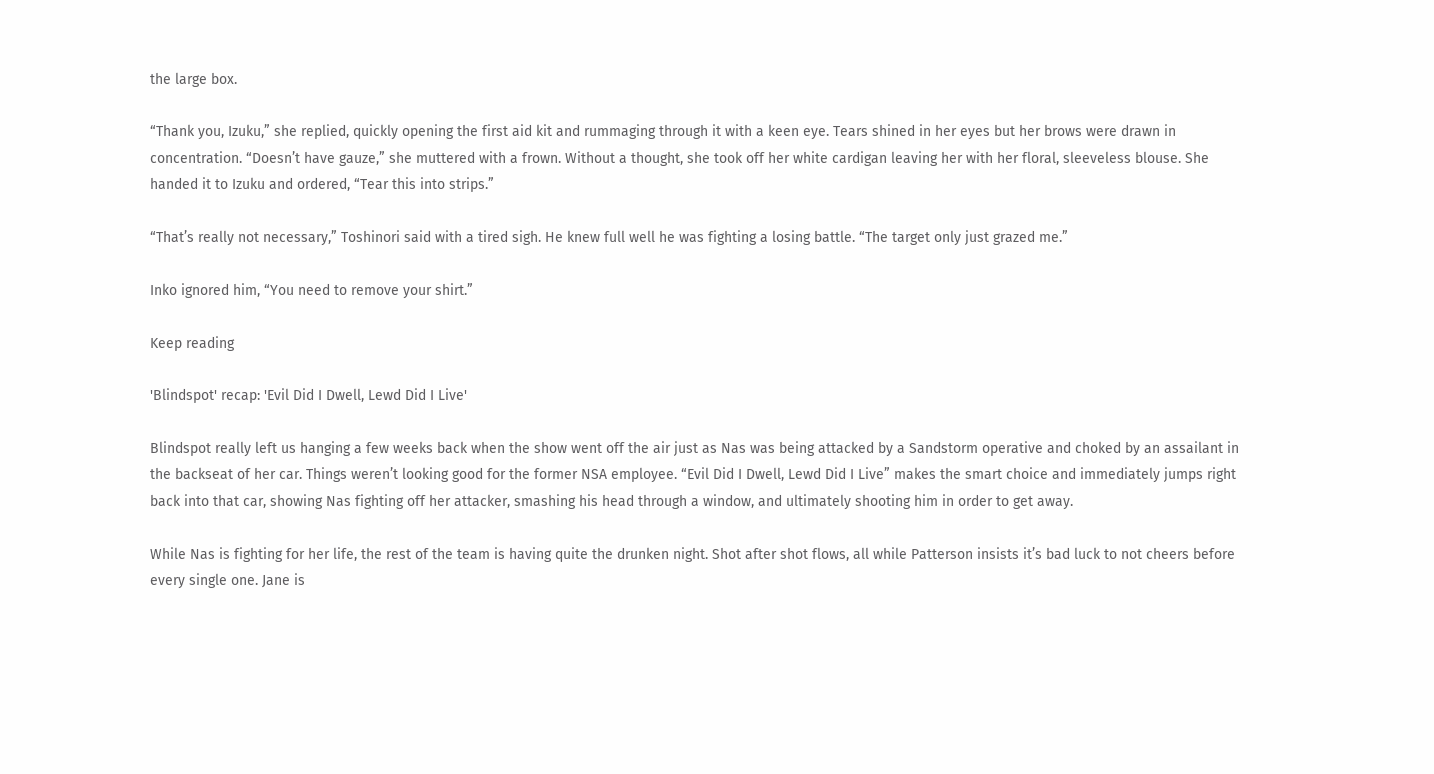the large box.

“Thank you, Izuku,” she replied, quickly opening the first aid kit and rummaging through it with a keen eye. Tears shined in her eyes but her brows were drawn in concentration. “Doesn’t have gauze,” she muttered with a frown. Without a thought, she took off her white cardigan leaving her with her floral, sleeveless blouse. She handed it to Izuku and ordered, “Tear this into strips.”

“That’s really not necessary,” Toshinori said with a tired sigh. He knew full well he was fighting a losing battle. “The target only just grazed me.”

Inko ignored him, “You need to remove your shirt.”

Keep reading

'Blindspot' recap: 'Evil Did I Dwell, Lewd Did I Live'

Blindspot really left us hanging a few weeks back when the show went off the air just as Nas was being attacked by a Sandstorm operative and choked by an assailant in the backseat of her car. Things weren’t looking good for the former NSA employee. “Evil Did I Dwell, Lewd Did I Live” makes the smart choice and immediately jumps right back into that car, showing Nas fighting off her attacker, smashing his head through a window, and ultimately shooting him in order to get away.

While Nas is fighting for her life, the rest of the team is having quite the drunken night. Shot after shot flows, all while Patterson insists it’s bad luck to not cheers before every single one. Jane is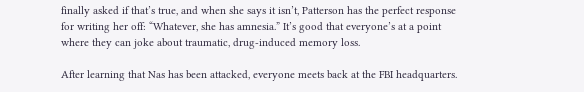finally asked if that’s true, and when she says it isn’t, Patterson has the perfect response for writing her off: “Whatever, she has amnesia.” It’s good that everyone’s at a point where they can joke about traumatic, drug-induced memory loss.

After learning that Nas has been attacked, everyone meets back at the FBI headquarters.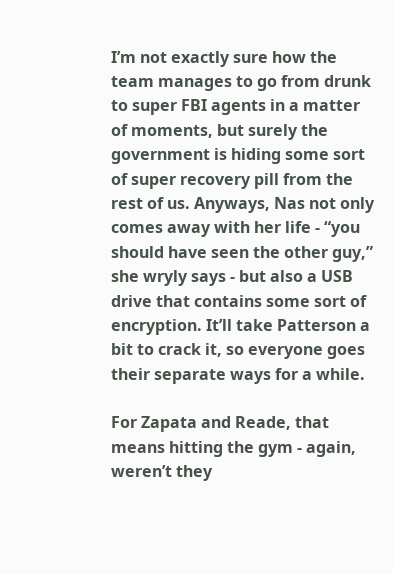I’m not exactly sure how the team manages to go from drunk to super FBI agents in a matter of moments, but surely the government is hiding some sort of super recovery pill from the rest of us. Anyways, Nas not only comes away with her life - “you should have seen the other guy,” she wryly says - but also a USB drive that contains some sort of encryption. It’ll take Patterson a bit to crack it, so everyone goes their separate ways for a while.

For Zapata and Reade, that means hitting the gym - again, weren’t they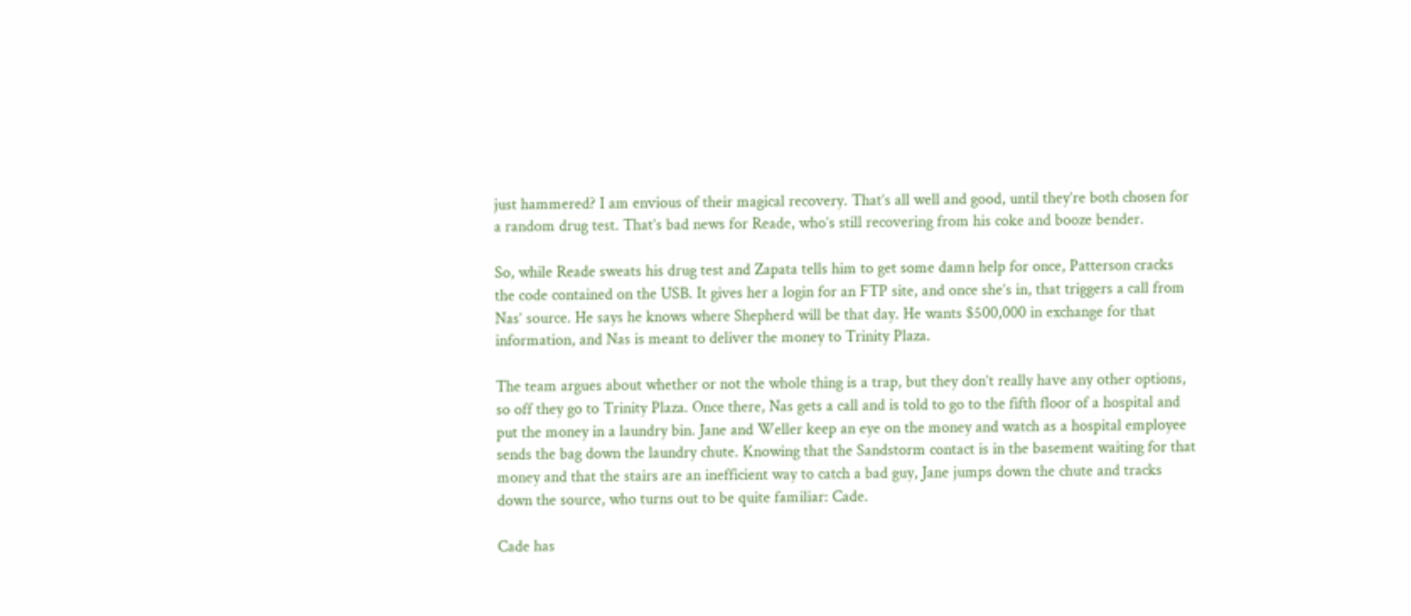just hammered? I am envious of their magical recovery. That’s all well and good, until they’re both chosen for a random drug test. That’s bad news for Reade, who’s still recovering from his coke and booze bender.

So, while Reade sweats his drug test and Zapata tells him to get some damn help for once, Patterson cracks the code contained on the USB. It gives her a login for an FTP site, and once she’s in, that triggers a call from Nas’ source. He says he knows where Shepherd will be that day. He wants $500,000 in exchange for that information, and Nas is meant to deliver the money to Trinity Plaza.

The team argues about whether or not the whole thing is a trap, but they don’t really have any other options, so off they go to Trinity Plaza. Once there, Nas gets a call and is told to go to the fifth floor of a hospital and put the money in a laundry bin. Jane and Weller keep an eye on the money and watch as a hospital employee sends the bag down the laundry chute. Knowing that the Sandstorm contact is in the basement waiting for that money and that the stairs are an inefficient way to catch a bad guy, Jane jumps down the chute and tracks down the source, who turns out to be quite familiar: Cade.

Cade has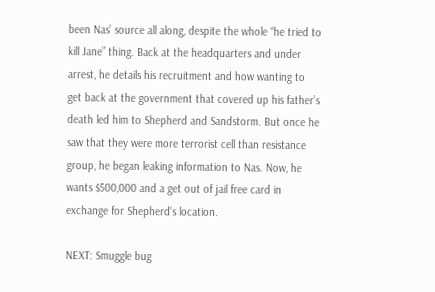been Nas’ source all along, despite the whole “he tried to kill Jane” thing. Back at the headquarters and under arrest, he details his recruitment and how wanting to get back at the government that covered up his father’s death led him to Shepherd and Sandstorm. But once he saw that they were more terrorist cell than resistance group, he began leaking information to Nas. Now, he wants $500,000 and a get out of jail free card in exchange for Shepherd’s location.

NEXT: Smuggle bug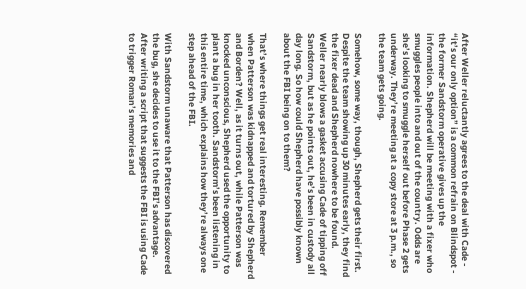After Weller reluctantly agrees to the deal with Cade - “it’s our only option” is a common refrain on Blindspot - the former Sandstorm operative gives up the information. Shepherd will be meeting with a fixer who smuggles people into and out of the country. Odds are she’s looking to smuggle herself out before Phase 2 gets underway. They’re meeting at a copy store at 3 p.m., so the team gets going.

Somehow, some way, though, Shepherd gets their first. Despite the team showing up 30 minutes early, they find the fixer dead and Shepherd nowhere to be found. Weller nearly blows a gasket accusing Cade of tipping off Sandstorm, but as he points out, he’s been in custody all day long. So how could Shepherd have possibly known about the FBI being on to them?

That’s where things get real interesting. Remember when Patterson was kidnapped and tortured by Shepherd and Borden? Well, as it turns out, while Patterson was knocked unconscious, Shepherd used the opportunity to plant a bug in her tooth. Sandstorm’s been listening in this entire time, which explains how they’re always one step ahead of the FBI.

With Sandstorm unaware that Patterson has discovered the bug, she decides to use it to the FBI’s advantage. After writing a script that suggests the FBI is using Cade to trigger Roman’s memories and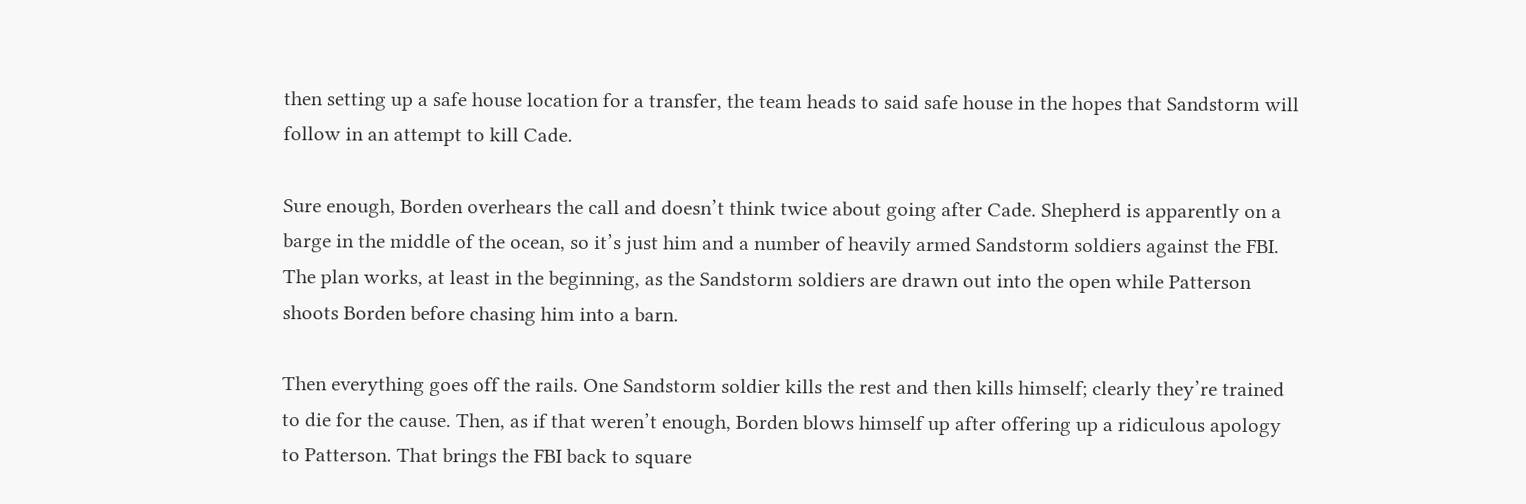then setting up a safe house location for a transfer, the team heads to said safe house in the hopes that Sandstorm will follow in an attempt to kill Cade.

Sure enough, Borden overhears the call and doesn’t think twice about going after Cade. Shepherd is apparently on a barge in the middle of the ocean, so it’s just him and a number of heavily armed Sandstorm soldiers against the FBI. The plan works, at least in the beginning, as the Sandstorm soldiers are drawn out into the open while Patterson shoots Borden before chasing him into a barn.

Then everything goes off the rails. One Sandstorm soldier kills the rest and then kills himself; clearly they’re trained to die for the cause. Then, as if that weren’t enough, Borden blows himself up after offering up a ridiculous apology to Patterson. That brings the FBI back to square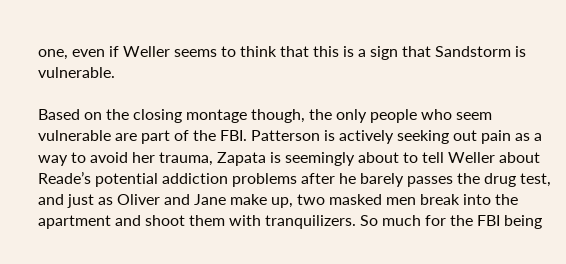one, even if Weller seems to think that this is a sign that Sandstorm is vulnerable.

Based on the closing montage though, the only people who seem vulnerable are part of the FBI. Patterson is actively seeking out pain as a way to avoid her trauma, Zapata is seemingly about to tell Weller about Reade’s potential addiction problems after he barely passes the drug test, and just as Oliver and Jane make up, two masked men break into the apartment and shoot them with tranquilizers. So much for the FBI being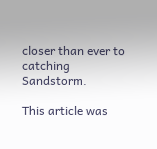closer than ever to catching Sandstorm.

This article was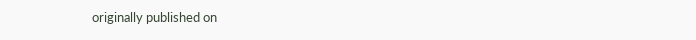originally published on